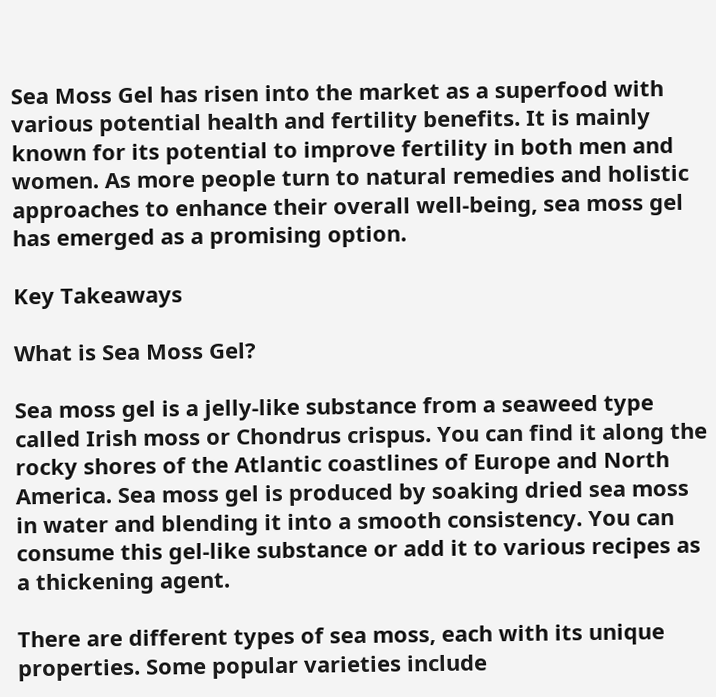Sea Moss Gel has risen into the market as a superfood with various potential health and fertility benefits. It is mainly known for its potential to improve fertility in both men and women. As more people turn to natural remedies and holistic approaches to enhance their overall well-being, sea moss gel has emerged as a promising option.

Key Takeaways

What is Sea Moss Gel?

Sea moss gel is a jelly-like substance from a seaweed type called Irish moss or Chondrus crispus. You can find it along the rocky shores of the Atlantic coastlines of Europe and North America. Sea moss gel is produced by soaking dried sea moss in water and blending it into a smooth consistency. You can consume this gel-like substance or add it to various recipes as a thickening agent.

There are different types of sea moss, each with its unique properties. Some popular varieties include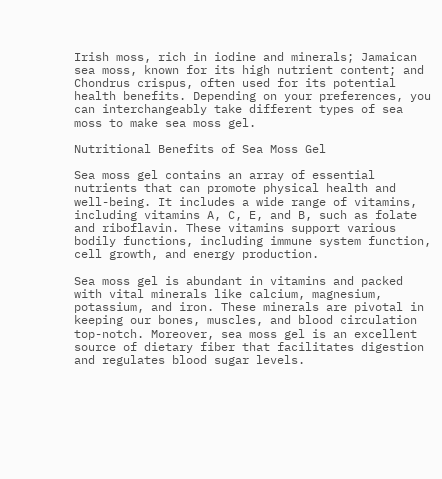Irish moss, rich in iodine and minerals; Jamaican sea moss, known for its high nutrient content; and Chondrus crispus, often used for its potential health benefits. Depending on your preferences, you can interchangeably take different types of sea moss to make sea moss gel.

Nutritional Benefits of Sea Moss Gel

Sea moss gel contains an array of essential nutrients that can promote physical health and well-being. It includes a wide range of vitamins, including vitamins A, C, E, and B, such as folate and riboflavin. These vitamins support various bodily functions, including immune system function, cell growth, and energy production.

Sea moss gel is abundant in vitamins and packed with vital minerals like calcium, magnesium, potassium, and iron. These minerals are pivotal in keeping our bones, muscles, and blood circulation top-notch. Moreover, sea moss gel is an excellent source of dietary fiber that facilitates digestion and regulates blood sugar levels.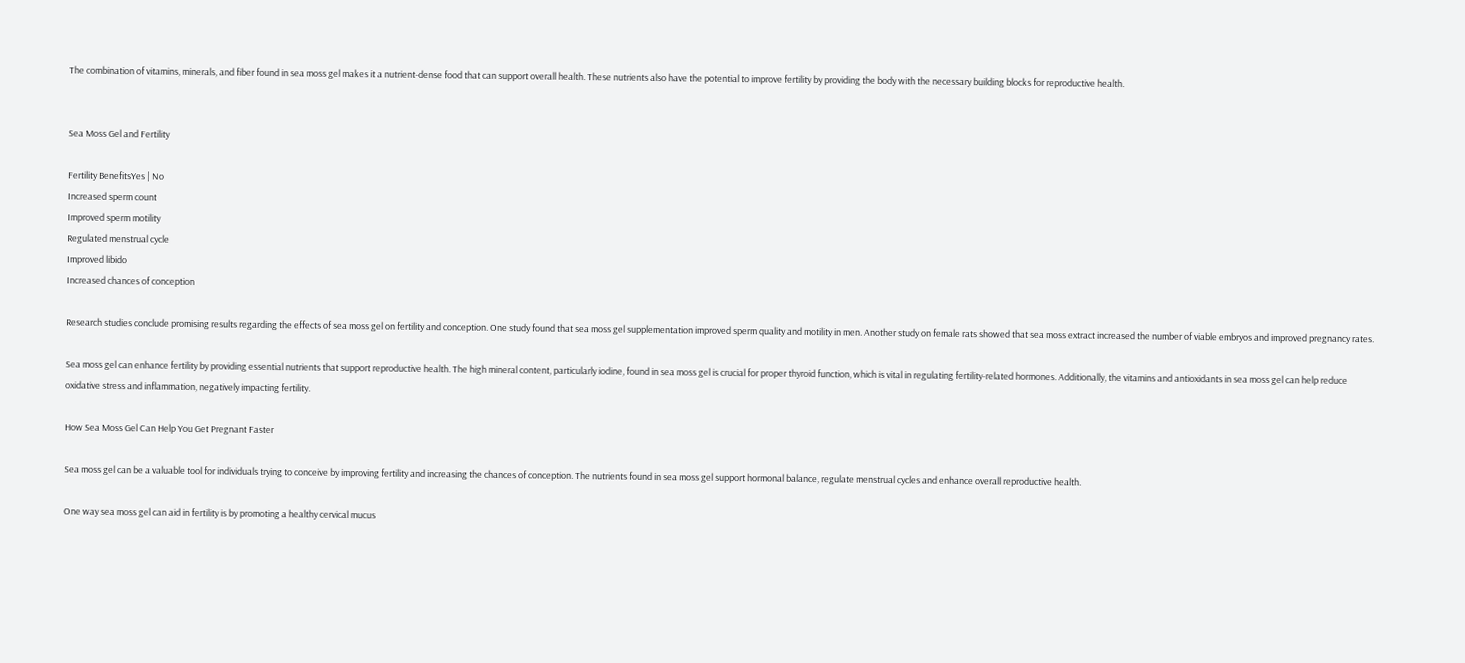The combination of vitamins, minerals, and fiber found in sea moss gel makes it a nutrient-dense food that can support overall health. These nutrients also have the potential to improve fertility by providing the body with the necessary building blocks for reproductive health.


Sea Moss Gel and Fertility

Fertility BenefitsYes | No
Increased sperm count
Improved sperm motility
Regulated menstrual cycle
Improved libido
Increased chances of conception

Research studies conclude promising results regarding the effects of sea moss gel on fertility and conception. One study found that sea moss gel supplementation improved sperm quality and motility in men. Another study on female rats showed that sea moss extract increased the number of viable embryos and improved pregnancy rates.

Sea moss gel can enhance fertility by providing essential nutrients that support reproductive health. The high mineral content, particularly iodine, found in sea moss gel is crucial for proper thyroid function, which is vital in regulating fertility-related hormones. Additionally, the vitamins and antioxidants in sea moss gel can help reduce oxidative stress and inflammation, negatively impacting fertility.

How Sea Moss Gel Can Help You Get Pregnant Faster

Sea moss gel can be a valuable tool for individuals trying to conceive by improving fertility and increasing the chances of conception. The nutrients found in sea moss gel support hormonal balance, regulate menstrual cycles and enhance overall reproductive health.

One way sea moss gel can aid in fertility is by promoting a healthy cervical mucus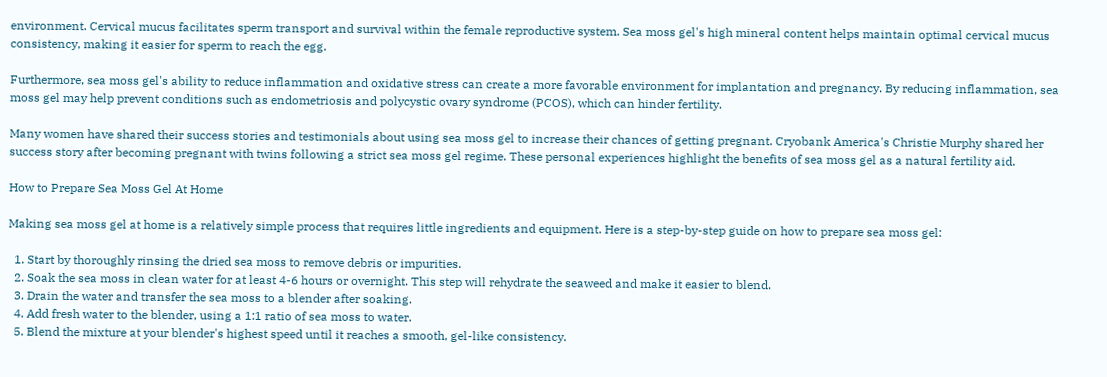environment. Cervical mucus facilitates sperm transport and survival within the female reproductive system. Sea moss gel's high mineral content helps maintain optimal cervical mucus consistency, making it easier for sperm to reach the egg.

Furthermore, sea moss gel's ability to reduce inflammation and oxidative stress can create a more favorable environment for implantation and pregnancy. By reducing inflammation, sea moss gel may help prevent conditions such as endometriosis and polycystic ovary syndrome (PCOS), which can hinder fertility.

Many women have shared their success stories and testimonials about using sea moss gel to increase their chances of getting pregnant. Cryobank America's Christie Murphy shared her success story after becoming pregnant with twins following a strict sea moss gel regime. These personal experiences highlight the benefits of sea moss gel as a natural fertility aid.

How to Prepare Sea Moss Gel At Home

Making sea moss gel at home is a relatively simple process that requires little ingredients and equipment. Here is a step-by-step guide on how to prepare sea moss gel:

  1. Start by thoroughly rinsing the dried sea moss to remove debris or impurities.
  2. Soak the sea moss in clean water for at least 4-6 hours or overnight. This step will rehydrate the seaweed and make it easier to blend.
  3. Drain the water and transfer the sea moss to a blender after soaking.
  4. Add fresh water to the blender, using a 1:1 ratio of sea moss to water.
  5. Blend the mixture at your blender's highest speed until it reaches a smooth, gel-like consistency.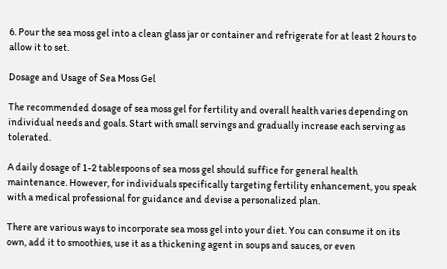6. Pour the sea moss gel into a clean glass jar or container and refrigerate for at least 2 hours to allow it to set.

Dosage and Usage of Sea Moss Gel

The recommended dosage of sea moss gel for fertility and overall health varies depending on individual needs and goals. Start with small servings and gradually increase each serving as tolerated.

A daily dosage of 1-2 tablespoons of sea moss gel should suffice for general health maintenance. However, for individuals specifically targeting fertility enhancement, you speak with a medical professional for guidance and devise a personalized plan.

There are various ways to incorporate sea moss gel into your diet. You can consume it on its own, add it to smoothies, use it as a thickening agent in soups and sauces, or even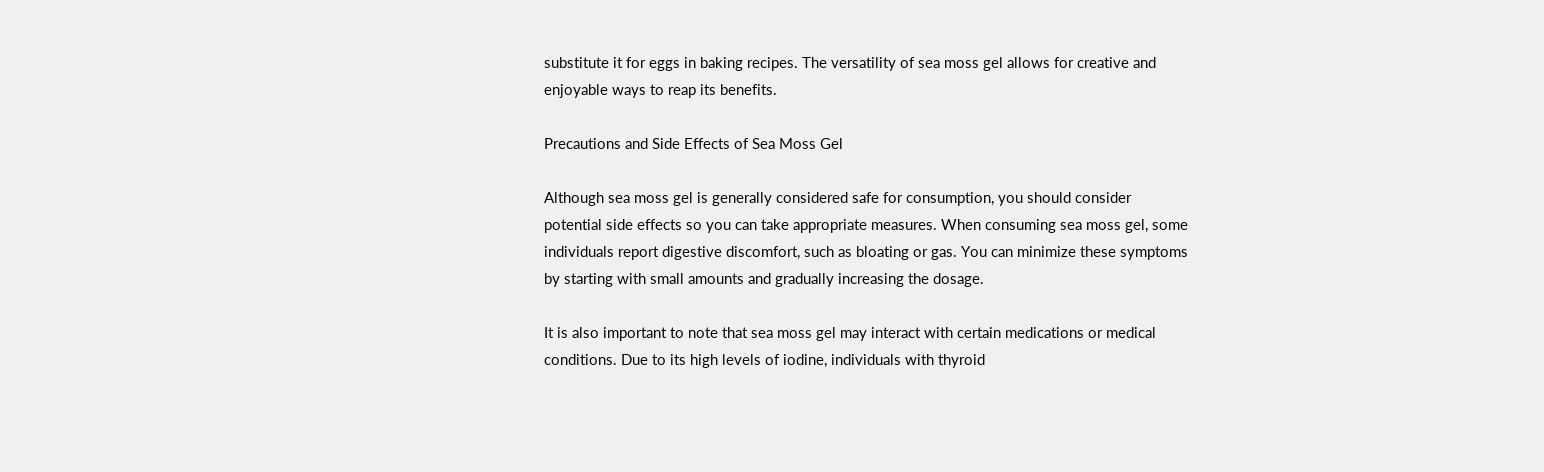substitute it for eggs in baking recipes. The versatility of sea moss gel allows for creative and enjoyable ways to reap its benefits.

Precautions and Side Effects of Sea Moss Gel

Although sea moss gel is generally considered safe for consumption, you should consider potential side effects so you can take appropriate measures. When consuming sea moss gel, some individuals report digestive discomfort, such as bloating or gas. You can minimize these symptoms by starting with small amounts and gradually increasing the dosage.

It is also important to note that sea moss gel may interact with certain medications or medical conditions. Due to its high levels of iodine, individuals with thyroid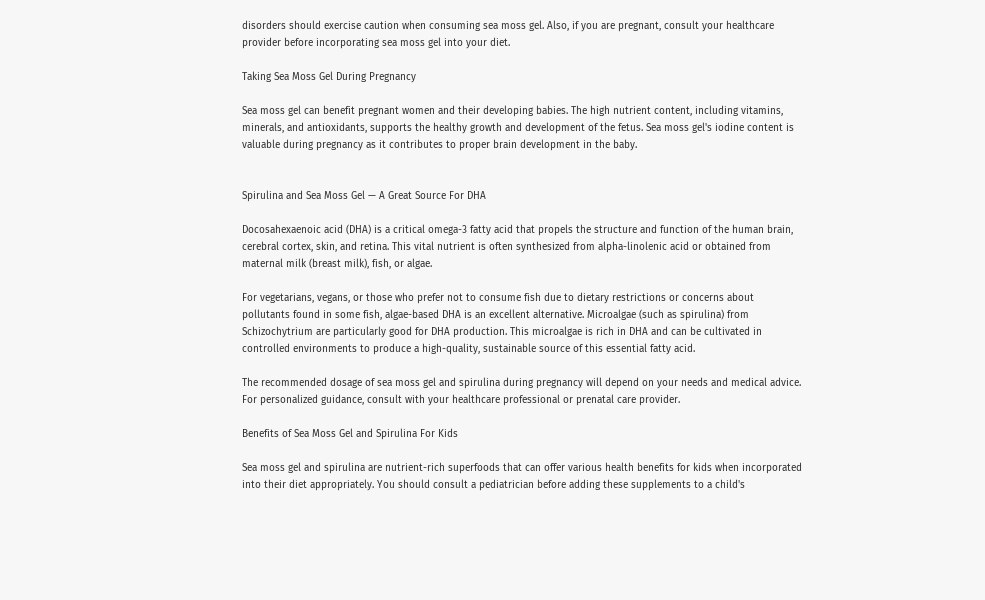disorders should exercise caution when consuming sea moss gel. Also, if you are pregnant, consult your healthcare provider before incorporating sea moss gel into your diet.

Taking Sea Moss Gel During Pregnancy

Sea moss gel can benefit pregnant women and their developing babies. The high nutrient content, including vitamins, minerals, and antioxidants, supports the healthy growth and development of the fetus. Sea moss gel's iodine content is valuable during pregnancy as it contributes to proper brain development in the baby.


Spirulina and Sea Moss Gel — A Great Source For DHA

Docosahexaenoic acid (DHA) is a critical omega-3 fatty acid that propels the structure and function of the human brain, cerebral cortex, skin, and retina. This vital nutrient is often synthesized from alpha-linolenic acid or obtained from maternal milk (breast milk), fish, or algae.

For vegetarians, vegans, or those who prefer not to consume fish due to dietary restrictions or concerns about pollutants found in some fish, algae-based DHA is an excellent alternative. Microalgae (such as spirulina) from Schizochytrium are particularly good for DHA production. This microalgae is rich in DHA and can be cultivated in controlled environments to produce a high-quality, sustainable source of this essential fatty acid.

The recommended dosage of sea moss gel and spirulina during pregnancy will depend on your needs and medical advice. For personalized guidance, consult with your healthcare professional or prenatal care provider.

Benefits of Sea Moss Gel and Spirulina For Kids

Sea moss gel and spirulina are nutrient-rich superfoods that can offer various health benefits for kids when incorporated into their diet appropriately. You should consult a pediatrician before adding these supplements to a child's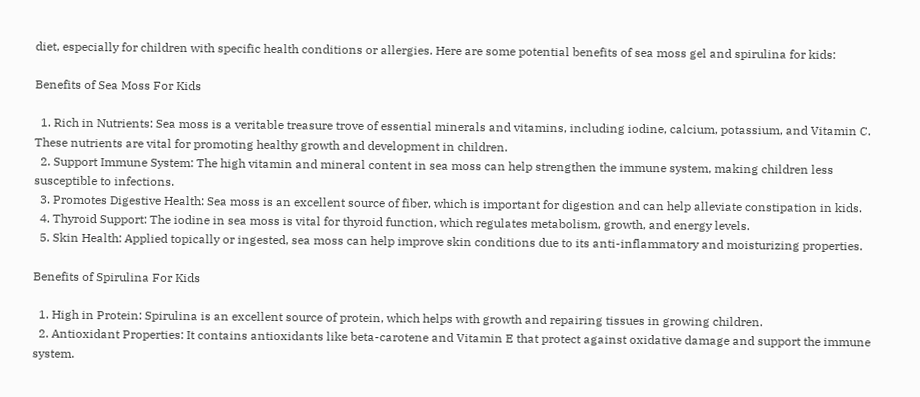diet, especially for children with specific health conditions or allergies. Here are some potential benefits of sea moss gel and spirulina for kids:

Benefits of Sea Moss For Kids

  1. Rich in Nutrients: Sea moss is a veritable treasure trove of essential minerals and vitamins, including iodine, calcium, potassium, and Vitamin C. These nutrients are vital for promoting healthy growth and development in children.
  2. Support Immune System: The high vitamin and mineral content in sea moss can help strengthen the immune system, making children less susceptible to infections.
  3. Promotes Digestive Health: Sea moss is an excellent source of fiber, which is important for digestion and can help alleviate constipation in kids.
  4. Thyroid Support: The iodine in sea moss is vital for thyroid function, which regulates metabolism, growth, and energy levels.
  5. Skin Health: Applied topically or ingested, sea moss can help improve skin conditions due to its anti-inflammatory and moisturizing properties.

Benefits of Spirulina For Kids

  1. High in Protein: Spirulina is an excellent source of protein, which helps with growth and repairing tissues in growing children.
  2. Antioxidant Properties: It contains antioxidants like beta-carotene and Vitamin E that protect against oxidative damage and support the immune system.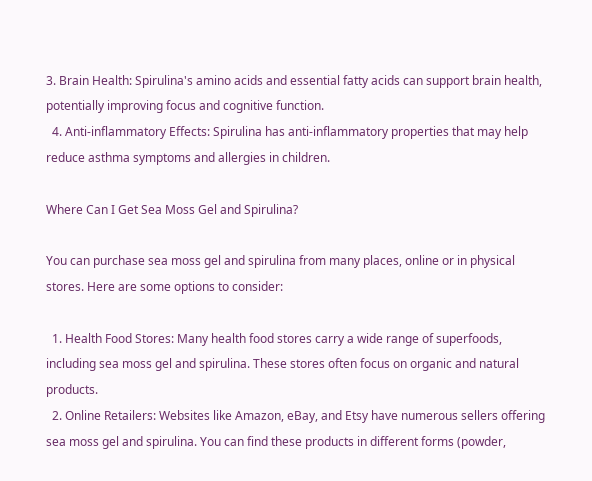3. Brain Health: Spirulina's amino acids and essential fatty acids can support brain health, potentially improving focus and cognitive function.
  4. Anti-inflammatory Effects: Spirulina has anti-inflammatory properties that may help reduce asthma symptoms and allergies in children.

Where Can I Get Sea Moss Gel and Spirulina?

You can purchase sea moss gel and spirulina from many places, online or in physical stores. Here are some options to consider:

  1. Health Food Stores: Many health food stores carry a wide range of superfoods, including sea moss gel and spirulina. These stores often focus on organic and natural products.
  2. Online Retailers: Websites like Amazon, eBay, and Etsy have numerous sellers offering sea moss gel and spirulina. You can find these products in different forms (powder,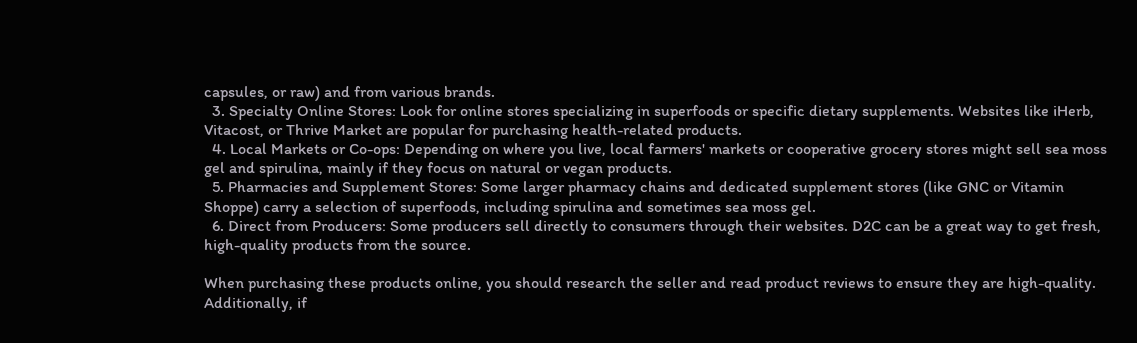capsules, or raw) and from various brands.
  3. Specialty Online Stores: Look for online stores specializing in superfoods or specific dietary supplements. Websites like iHerb, Vitacost, or Thrive Market are popular for purchasing health-related products.
  4. Local Markets or Co-ops: Depending on where you live, local farmers' markets or cooperative grocery stores might sell sea moss gel and spirulina, mainly if they focus on natural or vegan products.
  5. Pharmacies and Supplement Stores: Some larger pharmacy chains and dedicated supplement stores (like GNC or Vitamin Shoppe) carry a selection of superfoods, including spirulina and sometimes sea moss gel.
  6. Direct from Producers: Some producers sell directly to consumers through their websites. D2C can be a great way to get fresh, high-quality products from the source.

When purchasing these products online, you should research the seller and read product reviews to ensure they are high-quality. Additionally, if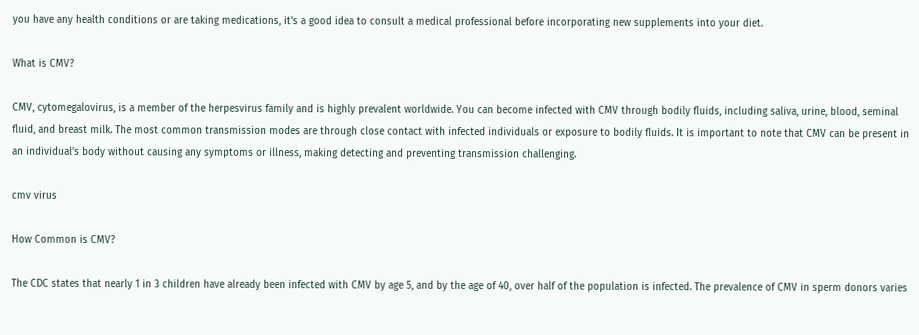you have any health conditions or are taking medications, it's a good idea to consult a medical professional before incorporating new supplements into your diet.

What is CMV?

CMV, cytomegalovirus, is a member of the herpesvirus family and is highly prevalent worldwide. You can become infected with CMV through bodily fluids, including saliva, urine, blood, seminal fluid, and breast milk. The most common transmission modes are through close contact with infected individuals or exposure to bodily fluids. It is important to note that CMV can be present in an individual's body without causing any symptoms or illness, making detecting and preventing transmission challenging.

cmv virus

How Common is CMV?

The CDC states that nearly 1 in 3 children have already been infected with CMV by age 5, and by the age of 40, over half of the population is infected. The prevalence of CMV in sperm donors varies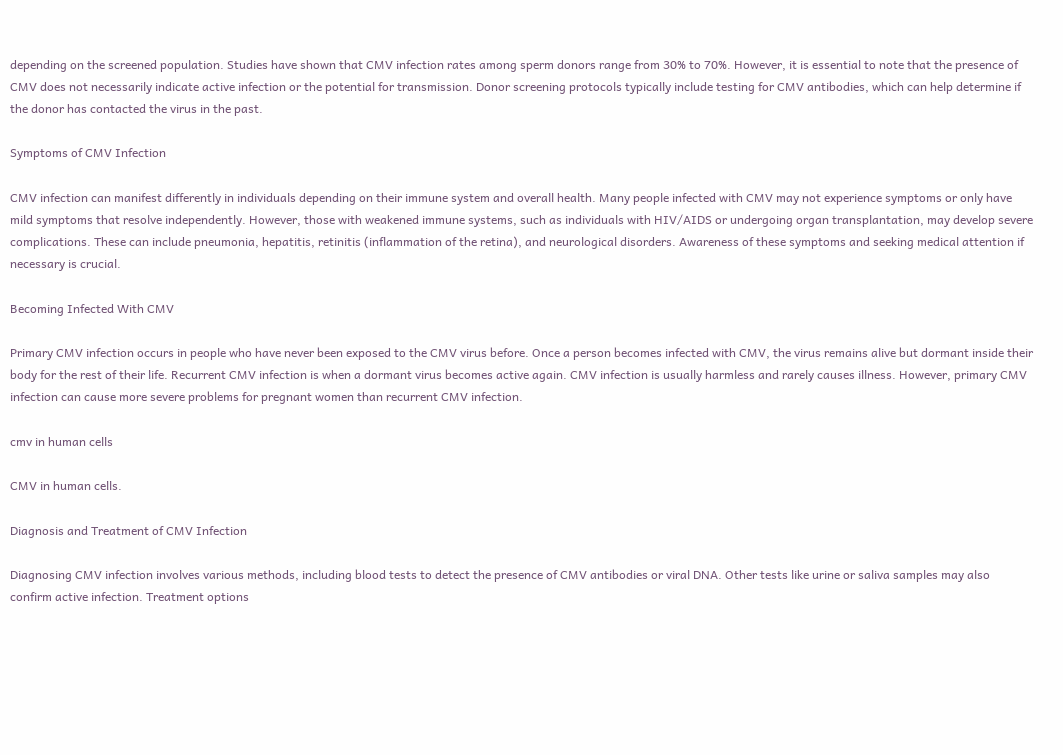depending on the screened population. Studies have shown that CMV infection rates among sperm donors range from 30% to 70%. However, it is essential to note that the presence of CMV does not necessarily indicate active infection or the potential for transmission. Donor screening protocols typically include testing for CMV antibodies, which can help determine if the donor has contacted the virus in the past.

Symptoms of CMV Infection

CMV infection can manifest differently in individuals depending on their immune system and overall health. Many people infected with CMV may not experience symptoms or only have mild symptoms that resolve independently. However, those with weakened immune systems, such as individuals with HIV/AIDS or undergoing organ transplantation, may develop severe complications. These can include pneumonia, hepatitis, retinitis (inflammation of the retina), and neurological disorders. Awareness of these symptoms and seeking medical attention if necessary is crucial.

Becoming Infected With CMV

Primary CMV infection occurs in people who have never been exposed to the CMV virus before. Once a person becomes infected with CMV, the virus remains alive but dormant inside their body for the rest of their life. Recurrent CMV infection is when a dormant virus becomes active again. CMV infection is usually harmless and rarely causes illness. However, primary CMV infection can cause more severe problems for pregnant women than recurrent CMV infection.

cmv in human cells

CMV in human cells.

Diagnosis and Treatment of CMV Infection

Diagnosing CMV infection involves various methods, including blood tests to detect the presence of CMV antibodies or viral DNA. Other tests like urine or saliva samples may also confirm active infection. Treatment options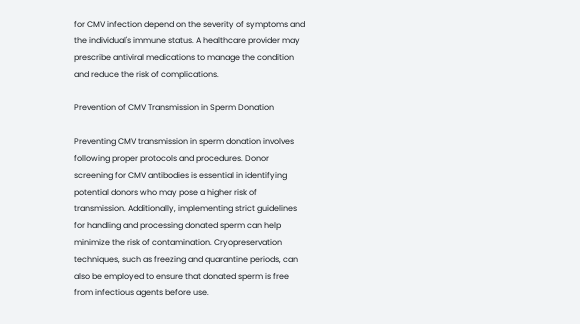for CMV infection depend on the severity of symptoms and the individual's immune status. A healthcare provider may prescribe antiviral medications to manage the condition and reduce the risk of complications.

Prevention of CMV Transmission in Sperm Donation

Preventing CMV transmission in sperm donation involves following proper protocols and procedures. Donor screening for CMV antibodies is essential in identifying potential donors who may pose a higher risk of transmission. Additionally, implementing strict guidelines for handling and processing donated sperm can help minimize the risk of contamination. Cryopreservation techniques, such as freezing and quarantine periods, can also be employed to ensure that donated sperm is free from infectious agents before use.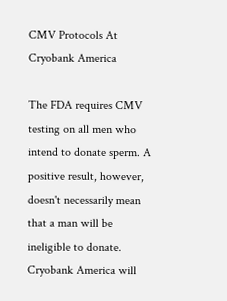CMV Protocols At Cryobank America

The FDA requires CMV testing on all men who intend to donate sperm. A positive result, however, doesn't necessarily mean that a man will be ineligible to donate. Cryobank America will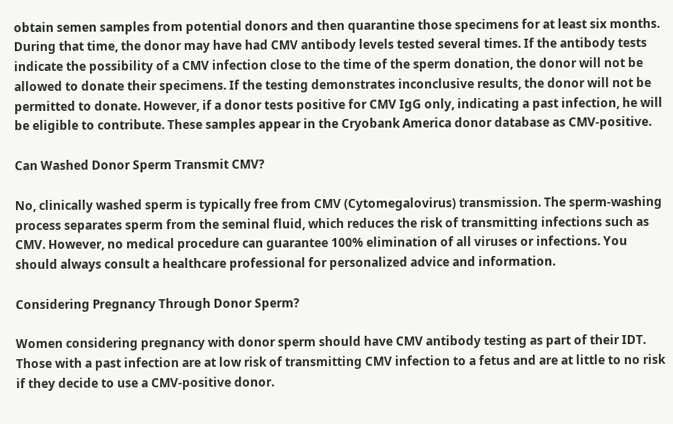obtain semen samples from potential donors and then quarantine those specimens for at least six months. During that time, the donor may have had CMV antibody levels tested several times. If the antibody tests indicate the possibility of a CMV infection close to the time of the sperm donation, the donor will not be allowed to donate their specimens. If the testing demonstrates inconclusive results, the donor will not be permitted to donate. However, if a donor tests positive for CMV IgG only, indicating a past infection, he will be eligible to contribute. These samples appear in the Cryobank America donor database as CMV-positive.

Can Washed Donor Sperm Transmit CMV?

No, clinically washed sperm is typically free from CMV (Cytomegalovirus) transmission. The sperm-washing process separates sperm from the seminal fluid, which reduces the risk of transmitting infections such as CMV. However, no medical procedure can guarantee 100% elimination of all viruses or infections. You should always consult a healthcare professional for personalized advice and information.

Considering Pregnancy Through Donor Sperm?

Women considering pregnancy with donor sperm should have CMV antibody testing as part of their IDT. Those with a past infection are at low risk of transmitting CMV infection to a fetus and are at little to no risk if they decide to use a CMV-positive donor.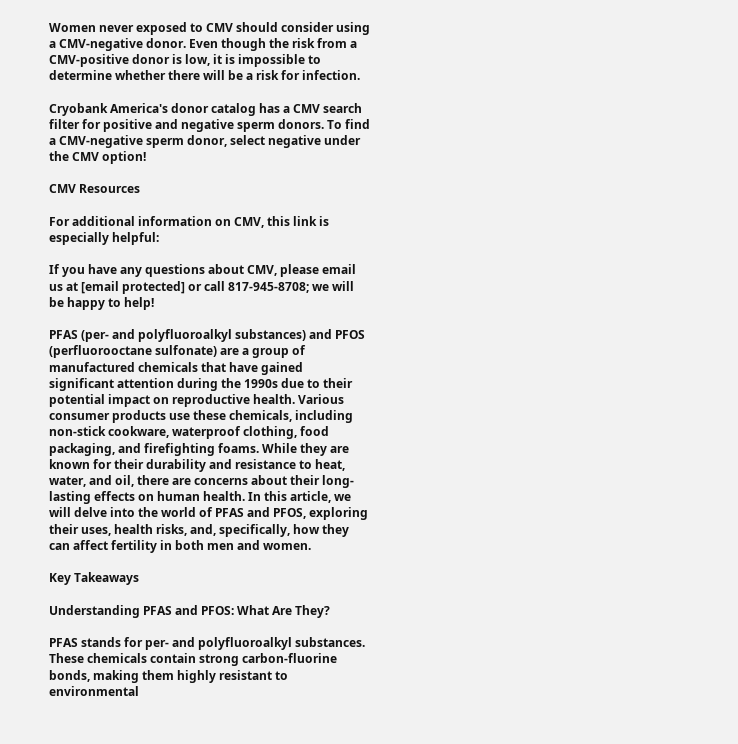Women never exposed to CMV should consider using a CMV-negative donor. Even though the risk from a CMV-positive donor is low, it is impossible to determine whether there will be a risk for infection.

Cryobank America's donor catalog has a CMV search filter for positive and negative sperm donors. To find a CMV-negative sperm donor, select negative under the CMV option!

CMV Resources

For additional information on CMV, this link is especially helpful:

If you have any questions about CMV, please email us at [email protected] or call 817-945-8708; we will be happy to help!

PFAS (per- and polyfluoroalkyl substances) and PFOS (perfluorooctane sulfonate) are a group of manufactured chemicals that have gained significant attention during the 1990s due to their potential impact on reproductive health. Various consumer products use these chemicals, including non-stick cookware, waterproof clothing, food packaging, and firefighting foams. While they are known for their durability and resistance to heat, water, and oil, there are concerns about their long-lasting effects on human health. In this article, we will delve into the world of PFAS and PFOS, exploring their uses, health risks, and, specifically, how they can affect fertility in both men and women.

Key Takeaways

Understanding PFAS and PFOS: What Are They?

PFAS stands for per- and polyfluoroalkyl substances. These chemicals contain strong carbon-fluorine bonds, making them highly resistant to environmental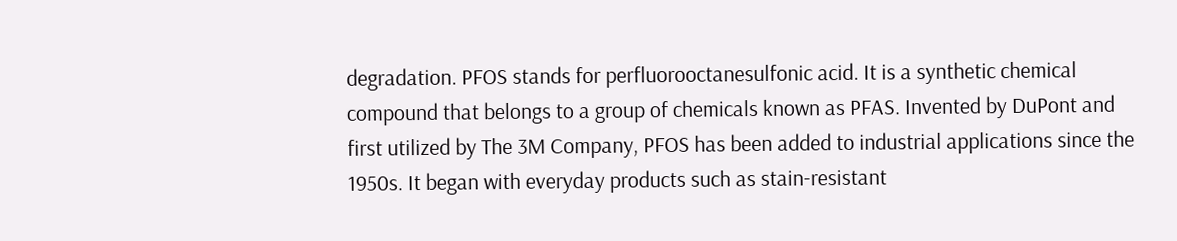degradation. PFOS stands for perfluorooctanesulfonic acid. It is a synthetic chemical compound that belongs to a group of chemicals known as PFAS. Invented by DuPont and first utilized by The 3M Company, PFOS has been added to industrial applications since the 1950s. It began with everyday products such as stain-resistant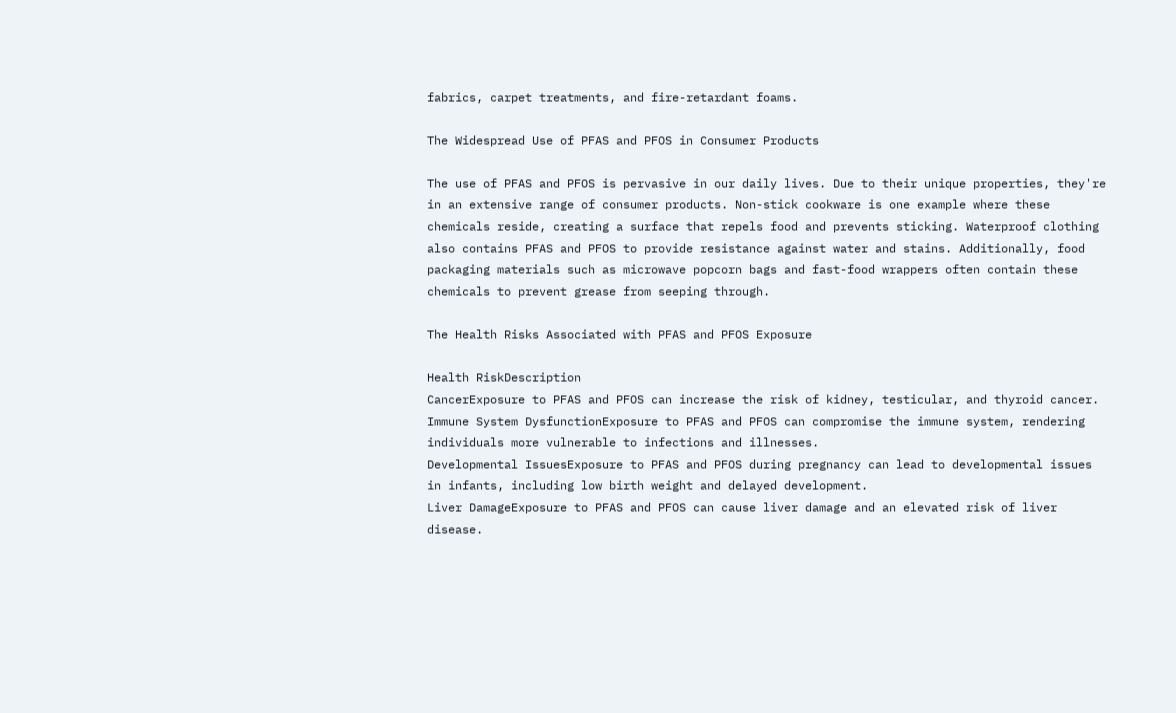fabrics, carpet treatments, and fire-retardant foams.

The Widespread Use of PFAS and PFOS in Consumer Products

The use of PFAS and PFOS is pervasive in our daily lives. Due to their unique properties, they're in an extensive range of consumer products. Non-stick cookware is one example where these chemicals reside, creating a surface that repels food and prevents sticking. Waterproof clothing also contains PFAS and PFOS to provide resistance against water and stains. Additionally, food packaging materials such as microwave popcorn bags and fast-food wrappers often contain these chemicals to prevent grease from seeping through.

The Health Risks Associated with PFAS and PFOS Exposure

Health RiskDescription
CancerExposure to PFAS and PFOS can increase the risk of kidney, testicular, and thyroid cancer.
Immune System DysfunctionExposure to PFAS and PFOS can compromise the immune system, rendering individuals more vulnerable to infections and illnesses.
Developmental IssuesExposure to PFAS and PFOS during pregnancy can lead to developmental issues in infants, including low birth weight and delayed development.
Liver DamageExposure to PFAS and PFOS can cause liver damage and an elevated risk of liver disease.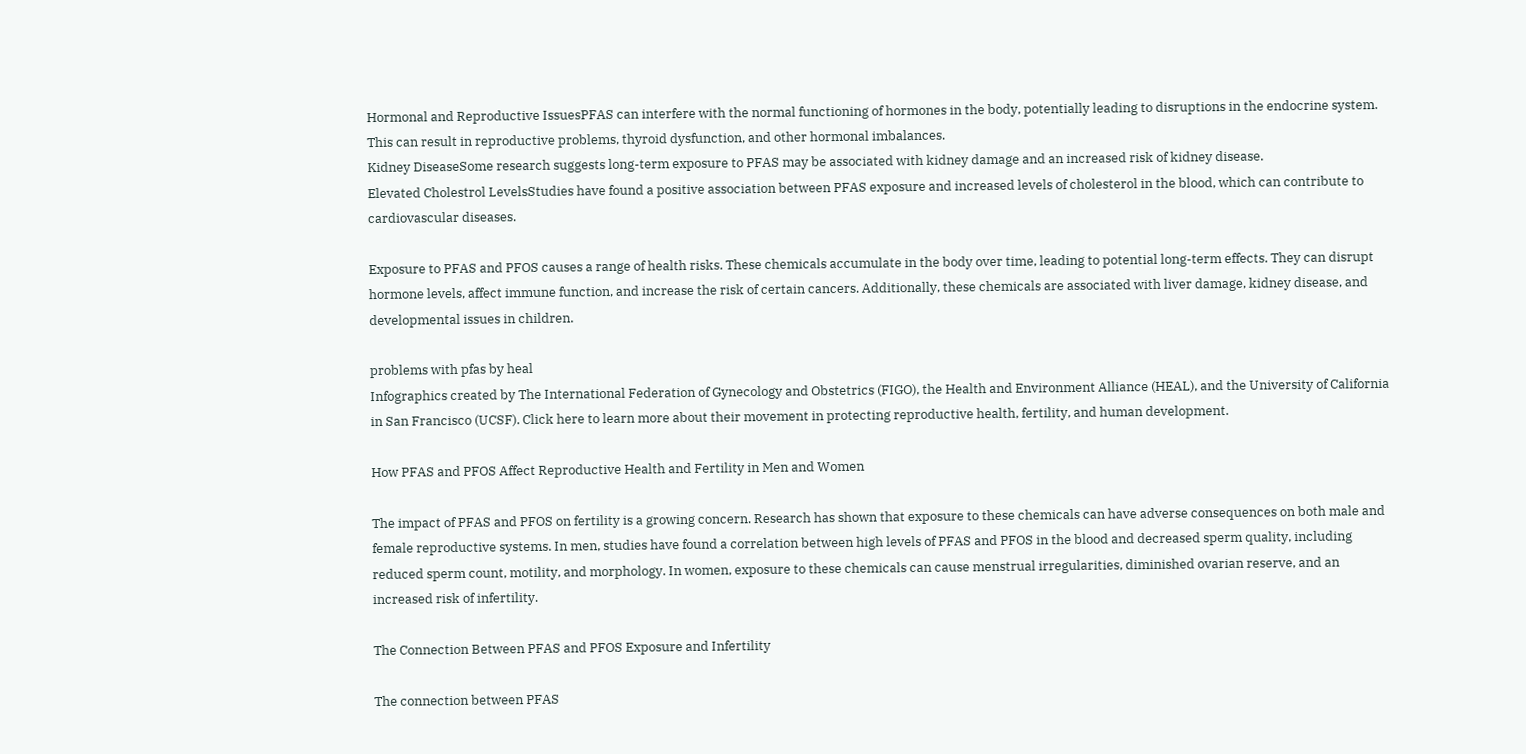Hormonal and Reproductive IssuesPFAS can interfere with the normal functioning of hormones in the body, potentially leading to disruptions in the endocrine system. This can result in reproductive problems, thyroid dysfunction, and other hormonal imbalances.
Kidney DiseaseSome research suggests long-term exposure to PFAS may be associated with kidney damage and an increased risk of kidney disease.
Elevated Cholestrol LevelsStudies have found a positive association between PFAS exposure and increased levels of cholesterol in the blood, which can contribute to cardiovascular diseases.

Exposure to PFAS and PFOS causes a range of health risks. These chemicals accumulate in the body over time, leading to potential long-term effects. They can disrupt hormone levels, affect immune function, and increase the risk of certain cancers. Additionally, these chemicals are associated with liver damage, kidney disease, and developmental issues in children.

problems with pfas by heal
Infographics created by The International Federation of Gynecology and Obstetrics (FIGO), the Health and Environment Alliance (HEAL), and the University of California in San Francisco (UCSF). Click here to learn more about their movement in protecting reproductive health, fertility, and human development.

How PFAS and PFOS Affect Reproductive Health and Fertility in Men and Women

The impact of PFAS and PFOS on fertility is a growing concern. Research has shown that exposure to these chemicals can have adverse consequences on both male and female reproductive systems. In men, studies have found a correlation between high levels of PFAS and PFOS in the blood and decreased sperm quality, including reduced sperm count, motility, and morphology. In women, exposure to these chemicals can cause menstrual irregularities, diminished ovarian reserve, and an increased risk of infertility.

The Connection Between PFAS and PFOS Exposure and Infertility

The connection between PFAS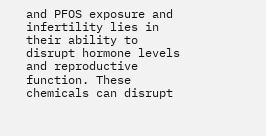and PFOS exposure and infertility lies in their ability to disrupt hormone levels and reproductive function. These chemicals can disrupt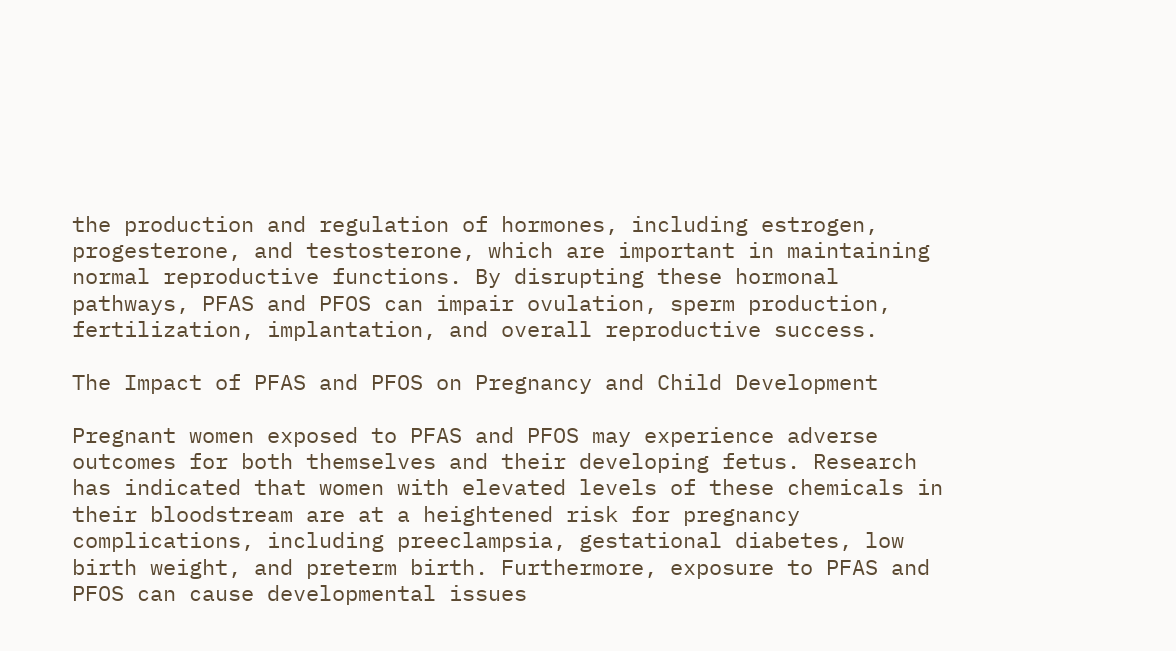the production and regulation of hormones, including estrogen, progesterone, and testosterone, which are important in maintaining normal reproductive functions. By disrupting these hormonal pathways, PFAS and PFOS can impair ovulation, sperm production, fertilization, implantation, and overall reproductive success.

The Impact of PFAS and PFOS on Pregnancy and Child Development

Pregnant women exposed to PFAS and PFOS may experience adverse outcomes for both themselves and their developing fetus. Research has indicated that women with elevated levels of these chemicals in their bloodstream are at a heightened risk for pregnancy complications, including preeclampsia, gestational diabetes, low birth weight, and preterm birth. Furthermore, exposure to PFAS and PFOS can cause developmental issues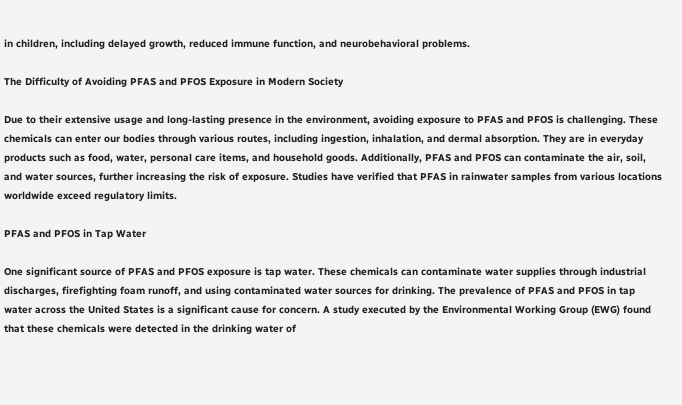in children, including delayed growth, reduced immune function, and neurobehavioral problems.

The Difficulty of Avoiding PFAS and PFOS Exposure in Modern Society

Due to their extensive usage and long-lasting presence in the environment, avoiding exposure to PFAS and PFOS is challenging. These chemicals can enter our bodies through various routes, including ingestion, inhalation, and dermal absorption. They are in everyday products such as food, water, personal care items, and household goods. Additionally, PFAS and PFOS can contaminate the air, soil, and water sources, further increasing the risk of exposure. Studies have verified that PFAS in rainwater samples from various locations worldwide exceed regulatory limits.

PFAS and PFOS in Tap Water

One significant source of PFAS and PFOS exposure is tap water. These chemicals can contaminate water supplies through industrial discharges, firefighting foam runoff, and using contaminated water sources for drinking. The prevalence of PFAS and PFOS in tap water across the United States is a significant cause for concern. A study executed by the Environmental Working Group (EWG) found that these chemicals were detected in the drinking water of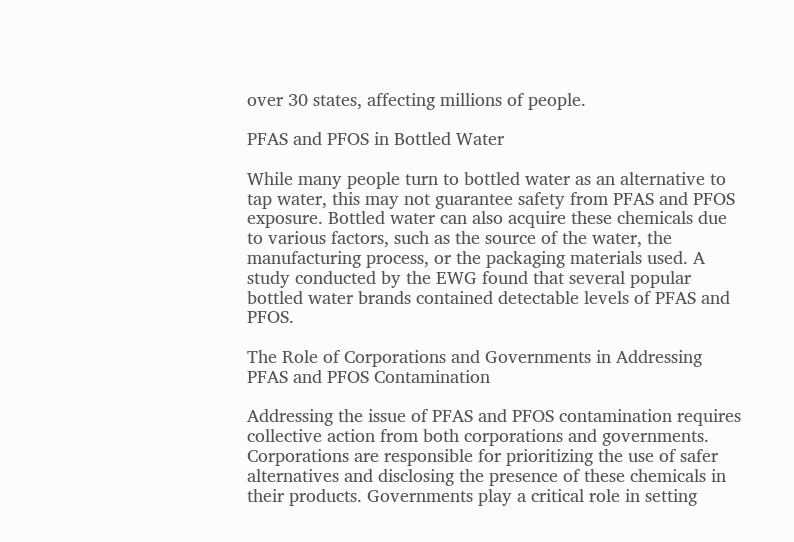over 30 states, affecting millions of people.

PFAS and PFOS in Bottled Water

While many people turn to bottled water as an alternative to tap water, this may not guarantee safety from PFAS and PFOS exposure. Bottled water can also acquire these chemicals due to various factors, such as the source of the water, the manufacturing process, or the packaging materials used. A study conducted by the EWG found that several popular bottled water brands contained detectable levels of PFAS and PFOS.

The Role of Corporations and Governments in Addressing PFAS and PFOS Contamination

Addressing the issue of PFAS and PFOS contamination requires collective action from both corporations and governments. Corporations are responsible for prioritizing the use of safer alternatives and disclosing the presence of these chemicals in their products. Governments play a critical role in setting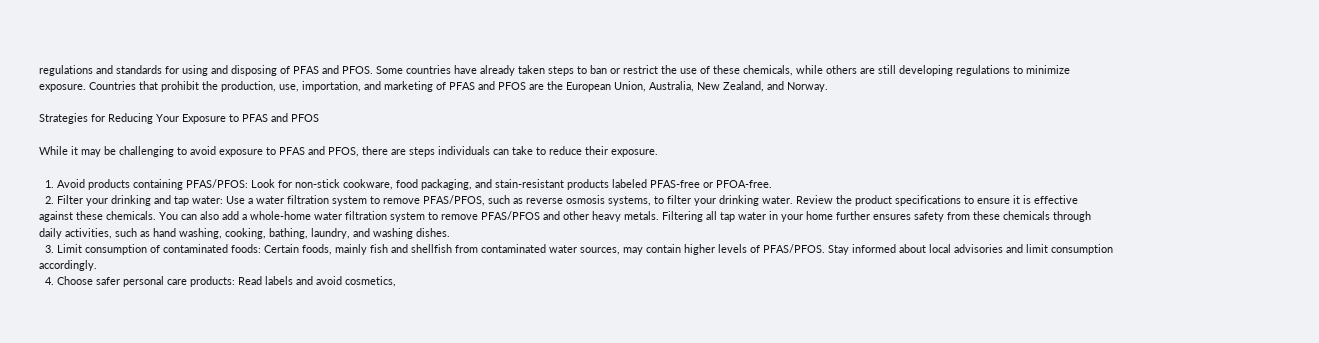regulations and standards for using and disposing of PFAS and PFOS. Some countries have already taken steps to ban or restrict the use of these chemicals, while others are still developing regulations to minimize exposure. Countries that prohibit the production, use, importation, and marketing of PFAS and PFOS are the European Union, Australia, New Zealand, and Norway.

Strategies for Reducing Your Exposure to PFAS and PFOS

While it may be challenging to avoid exposure to PFAS and PFOS, there are steps individuals can take to reduce their exposure.

  1. Avoid products containing PFAS/PFOS: Look for non-stick cookware, food packaging, and stain-resistant products labeled PFAS-free or PFOA-free.
  2. Filter your drinking and tap water: Use a water filtration system to remove PFAS/PFOS, such as reverse osmosis systems, to filter your drinking water. Review the product specifications to ensure it is effective against these chemicals. You can also add a whole-home water filtration system to remove PFAS/PFOS and other heavy metals. Filtering all tap water in your home further ensures safety from these chemicals through daily activities, such as hand washing, cooking, bathing, laundry, and washing dishes.
  3. Limit consumption of contaminated foods: Certain foods, mainly fish and shellfish from contaminated water sources, may contain higher levels of PFAS/PFOS. Stay informed about local advisories and limit consumption accordingly.
  4. Choose safer personal care products: Read labels and avoid cosmetics,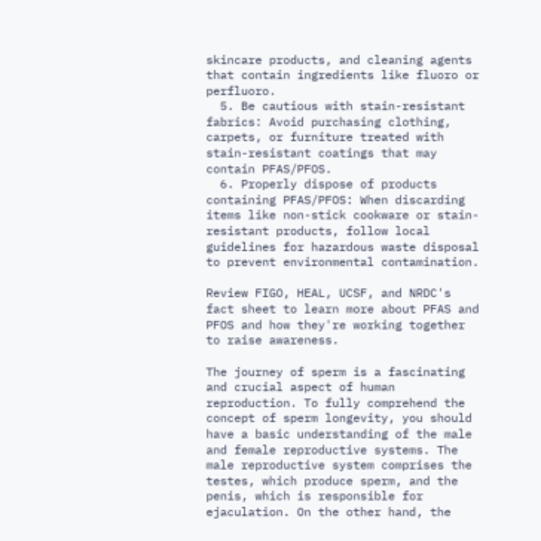skincare products, and cleaning agents that contain ingredients like fluoro or perfluoro.
  5. Be cautious with stain-resistant fabrics: Avoid purchasing clothing, carpets, or furniture treated with stain-resistant coatings that may contain PFAS/PFOS.
  6. Properly dispose of products containing PFAS/PFOS: When discarding items like non-stick cookware or stain-resistant products, follow local guidelines for hazardous waste disposal to prevent environmental contamination.

Review FIGO, HEAL, UCSF, and NRDC's fact sheet to learn more about PFAS and PFOS and how they're working together to raise awareness.

The journey of sperm is a fascinating and crucial aspect of human reproduction. To fully comprehend the concept of sperm longevity, you should have a basic understanding of the male and female reproductive systems. The male reproductive system comprises the testes, which produce sperm, and the penis, which is responsible for ejaculation. On the other hand, the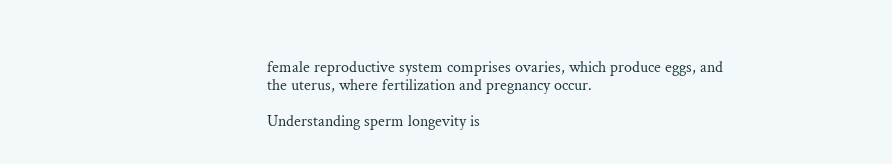female reproductive system comprises ovaries, which produce eggs, and the uterus, where fertilization and pregnancy occur.

Understanding sperm longevity is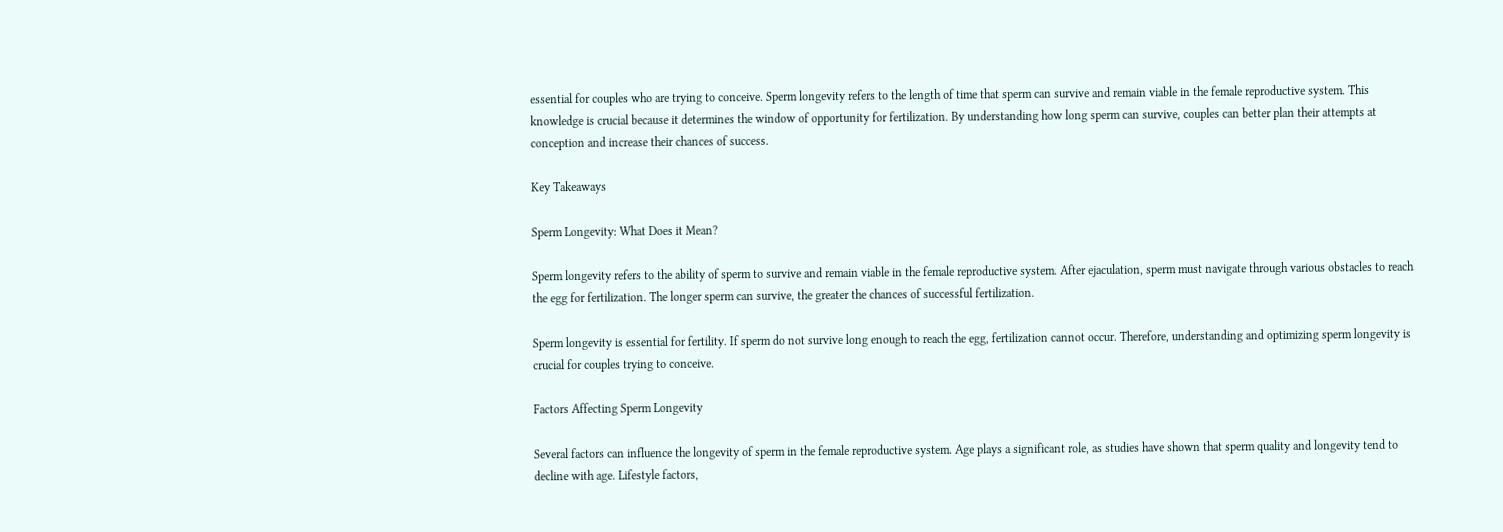essential for couples who are trying to conceive. Sperm longevity refers to the length of time that sperm can survive and remain viable in the female reproductive system. This knowledge is crucial because it determines the window of opportunity for fertilization. By understanding how long sperm can survive, couples can better plan their attempts at conception and increase their chances of success.

Key Takeaways

Sperm Longevity: What Does it Mean?

Sperm longevity refers to the ability of sperm to survive and remain viable in the female reproductive system. After ejaculation, sperm must navigate through various obstacles to reach the egg for fertilization. The longer sperm can survive, the greater the chances of successful fertilization.

Sperm longevity is essential for fertility. If sperm do not survive long enough to reach the egg, fertilization cannot occur. Therefore, understanding and optimizing sperm longevity is crucial for couples trying to conceive.

Factors Affecting Sperm Longevity

Several factors can influence the longevity of sperm in the female reproductive system. Age plays a significant role, as studies have shown that sperm quality and longevity tend to decline with age. Lifestyle factors,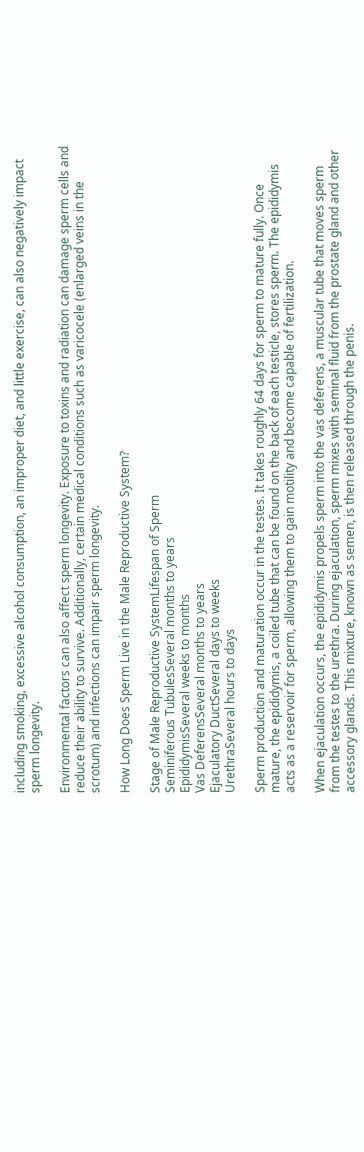including smoking, excessive alcohol consumption, an improper diet, and little exercise, can also negatively impact sperm longevity.

Environmental factors can also affect sperm longevity. Exposure to toxins and radiation can damage sperm cells and reduce their ability to survive. Additionally, certain medical conditions such as varicocele (enlarged veins in the scrotum) and infections can impair sperm longevity.

How Long Does Sperm Live in the Male Reproductive System?

Stage of Male Reproductive SystemLifespan of Sperm
Seminiferous TubulesSeveral months to years
EpididymisSeveral weeks to months
Vas DeferensSeveral months to years
Ejaculatory DuctSeveral days to weeks
UrethraSeveral hours to days

Sperm production and maturation occur in the testes. It takes roughly 64 days for sperm to mature fully. Once mature, the epididymis, a coiled tube that can be found on the back of each testicle, stores sperm. The epididymis acts as a reservoir for sperm, allowing them to gain motility and become capable of fertilization.

When ejaculation occurs, the epididymis propels sperm into the vas deferens, a muscular tube that moves sperm from the testes to the urethra. During ejaculation, sperm mixes with seminal fluid from the prostate gland and other accessory glands. This mixture, known as semen, is then released through the penis.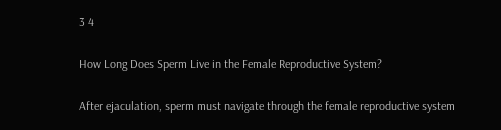3 4

How Long Does Sperm Live in the Female Reproductive System?

After ejaculation, sperm must navigate through the female reproductive system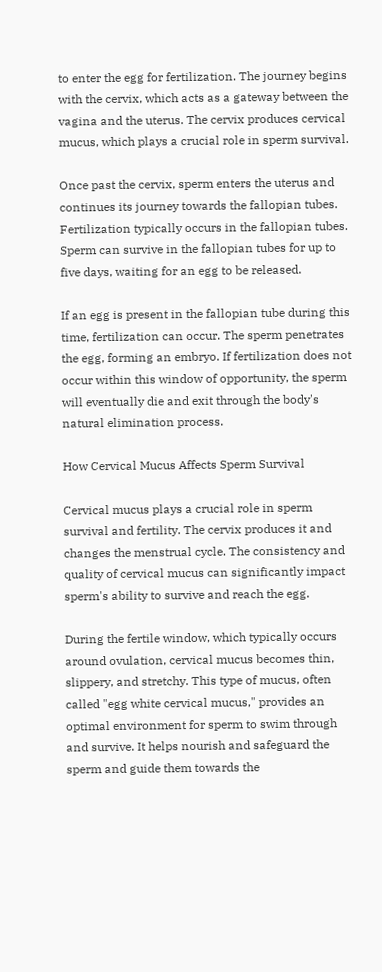to enter the egg for fertilization. The journey begins with the cervix, which acts as a gateway between the vagina and the uterus. The cervix produces cervical mucus, which plays a crucial role in sperm survival.

Once past the cervix, sperm enters the uterus and continues its journey towards the fallopian tubes. Fertilization typically occurs in the fallopian tubes. Sperm can survive in the fallopian tubes for up to five days, waiting for an egg to be released.

If an egg is present in the fallopian tube during this time, fertilization can occur. The sperm penetrates the egg, forming an embryo. If fertilization does not occur within this window of opportunity, the sperm will eventually die and exit through the body's natural elimination process.

How Cervical Mucus Affects Sperm Survival

Cervical mucus plays a crucial role in sperm survival and fertility. The cervix produces it and changes the menstrual cycle. The consistency and quality of cervical mucus can significantly impact sperm's ability to survive and reach the egg.

During the fertile window, which typically occurs around ovulation, cervical mucus becomes thin, slippery, and stretchy. This type of mucus, often called "egg white cervical mucus," provides an optimal environment for sperm to swim through and survive. It helps nourish and safeguard the sperm and guide them towards the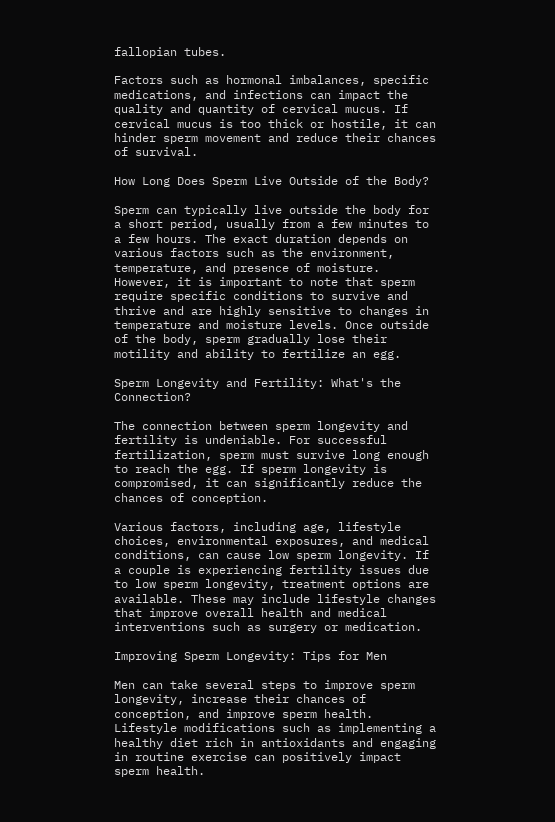fallopian tubes.

Factors such as hormonal imbalances, specific medications, and infections can impact the quality and quantity of cervical mucus. If cervical mucus is too thick or hostile, it can hinder sperm movement and reduce their chances of survival.

How Long Does Sperm Live Outside of the Body?

Sperm can typically live outside the body for a short period, usually from a few minutes to a few hours. The exact duration depends on various factors such as the environment, temperature, and presence of moisture. However, it is important to note that sperm require specific conditions to survive and thrive and are highly sensitive to changes in temperature and moisture levels. Once outside of the body, sperm gradually lose their motility and ability to fertilize an egg.

Sperm Longevity and Fertility: What's the Connection?

The connection between sperm longevity and fertility is undeniable. For successful fertilization, sperm must survive long enough to reach the egg. If sperm longevity is compromised, it can significantly reduce the chances of conception.

Various factors, including age, lifestyle choices, environmental exposures, and medical conditions, can cause low sperm longevity. If a couple is experiencing fertility issues due to low sperm longevity, treatment options are available. These may include lifestyle changes that improve overall health and medical interventions such as surgery or medication.

Improving Sperm Longevity: Tips for Men

Men can take several steps to improve sperm longevity, increase their chances of conception, and improve sperm health. Lifestyle modifications such as implementing a healthy diet rich in antioxidants and engaging in routine exercise can positively impact sperm health.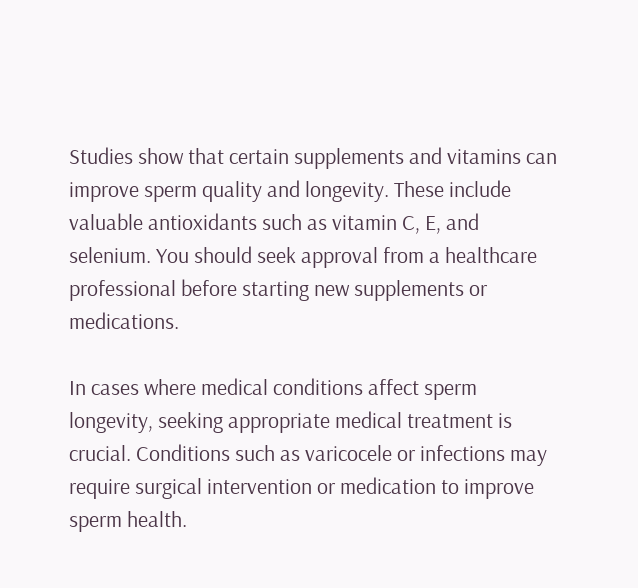Studies show that certain supplements and vitamins can improve sperm quality and longevity. These include valuable antioxidants such as vitamin C, E, and selenium. You should seek approval from a healthcare professional before starting new supplements or medications.

In cases where medical conditions affect sperm longevity, seeking appropriate medical treatment is crucial. Conditions such as varicocele or infections may require surgical intervention or medication to improve sperm health.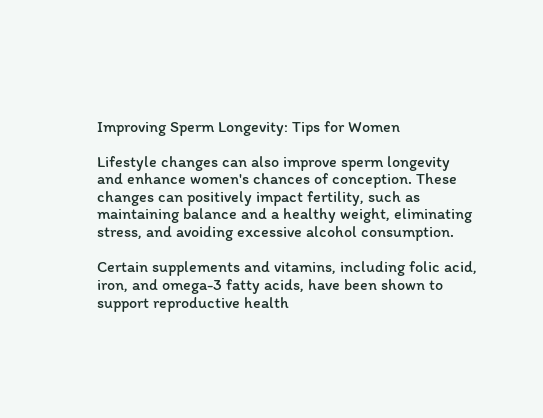Improving Sperm Longevity: Tips for Women

Lifestyle changes can also improve sperm longevity and enhance women's chances of conception. These changes can positively impact fertility, such as maintaining balance and a healthy weight, eliminating stress, and avoiding excessive alcohol consumption.

Certain supplements and vitamins, including folic acid, iron, and omega-3 fatty acids, have been shown to support reproductive health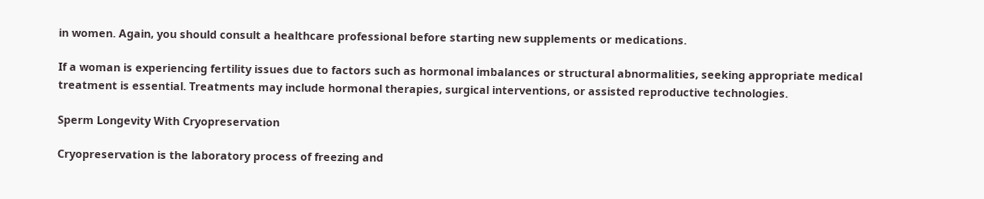in women. Again, you should consult a healthcare professional before starting new supplements or medications.

If a woman is experiencing fertility issues due to factors such as hormonal imbalances or structural abnormalities, seeking appropriate medical treatment is essential. Treatments may include hormonal therapies, surgical interventions, or assisted reproductive technologies.

Sperm Longevity With Cryopreservation

Cryopreservation is the laboratory process of freezing and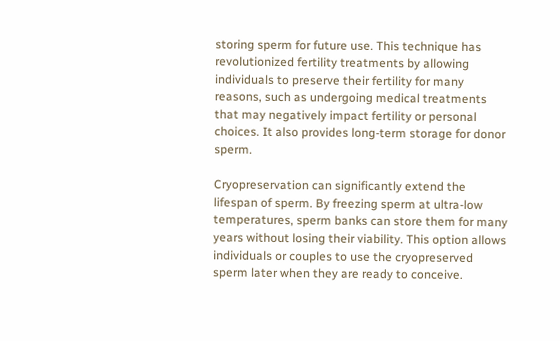storing sperm for future use. This technique has revolutionized fertility treatments by allowing individuals to preserve their fertility for many reasons, such as undergoing medical treatments that may negatively impact fertility or personal choices. It also provides long-term storage for donor sperm.

Cryopreservation can significantly extend the lifespan of sperm. By freezing sperm at ultra-low temperatures, sperm banks can store them for many years without losing their viability. This option allows individuals or couples to use the cryopreserved sperm later when they are ready to conceive.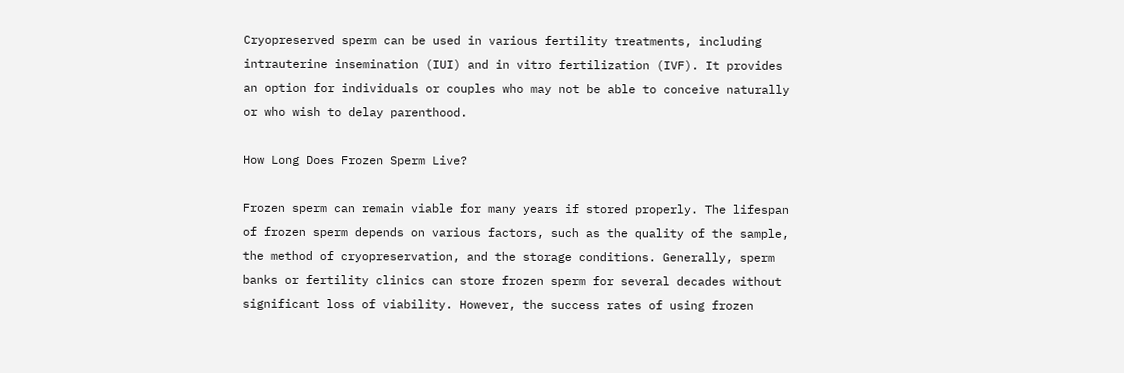Cryopreserved sperm can be used in various fertility treatments, including intrauterine insemination (IUI) and in vitro fertilization (IVF). It provides an option for individuals or couples who may not be able to conceive naturally or who wish to delay parenthood.

How Long Does Frozen Sperm Live?

Frozen sperm can remain viable for many years if stored properly. The lifespan of frozen sperm depends on various factors, such as the quality of the sample, the method of cryopreservation, and the storage conditions. Generally, sperm banks or fertility clinics can store frozen sperm for several decades without significant loss of viability. However, the success rates of using frozen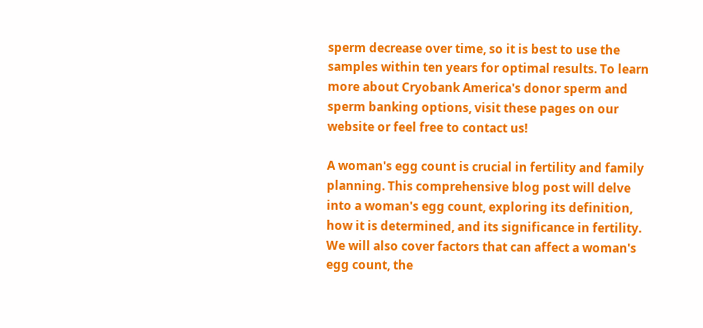sperm decrease over time, so it is best to use the samples within ten years for optimal results. To learn more about Cryobank America's donor sperm and sperm banking options, visit these pages on our website or feel free to contact us!

A woman's egg count is crucial in fertility and family planning. This comprehensive blog post will delve into a woman's egg count, exploring its definition, how it is determined, and its significance in fertility. We will also cover factors that can affect a woman's egg count, the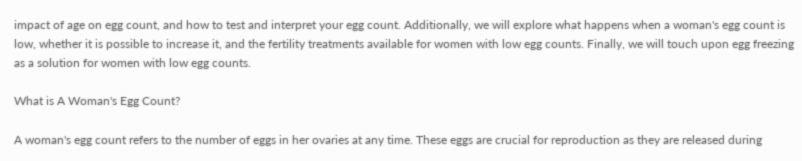impact of age on egg count, and how to test and interpret your egg count. Additionally, we will explore what happens when a woman's egg count is low, whether it is possible to increase it, and the fertility treatments available for women with low egg counts. Finally, we will touch upon egg freezing as a solution for women with low egg counts.

What is A Woman's Egg Count?

A woman's egg count refers to the number of eggs in her ovaries at any time. These eggs are crucial for reproduction as they are released during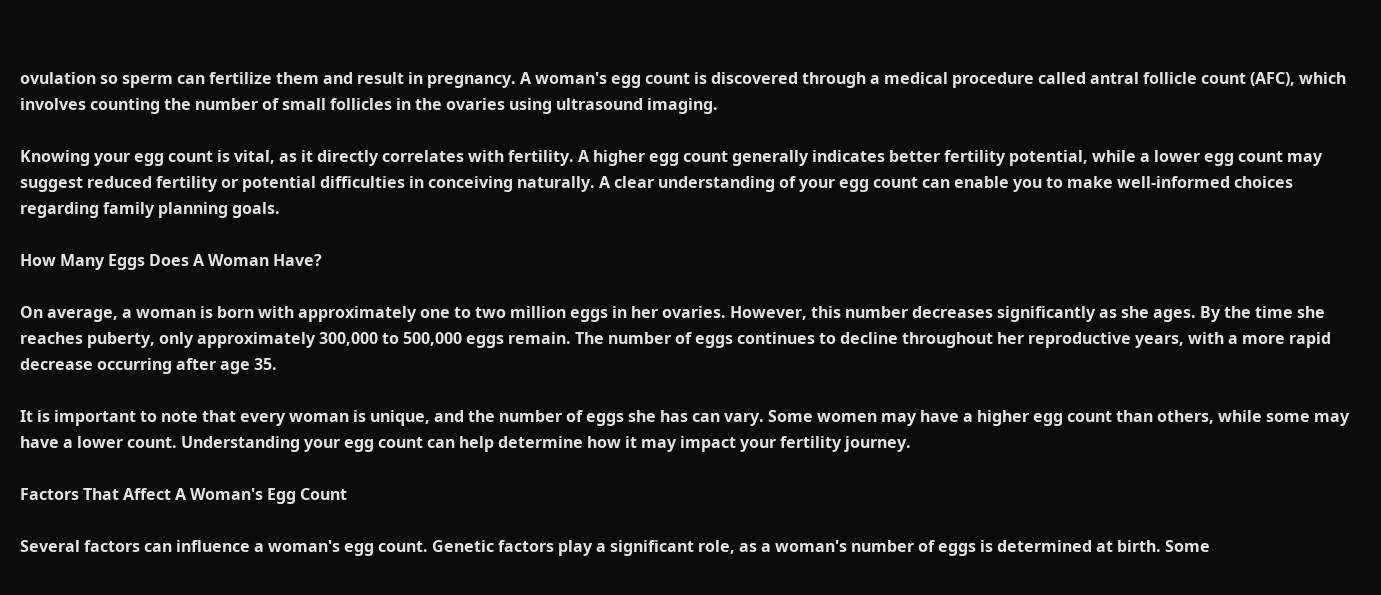ovulation so sperm can fertilize them and result in pregnancy. A woman's egg count is discovered through a medical procedure called antral follicle count (AFC), which involves counting the number of small follicles in the ovaries using ultrasound imaging.

Knowing your egg count is vital, as it directly correlates with fertility. A higher egg count generally indicates better fertility potential, while a lower egg count may suggest reduced fertility or potential difficulties in conceiving naturally. A clear understanding of your egg count can enable you to make well-informed choices regarding family planning goals.

How Many Eggs Does A Woman Have?

On average, a woman is born with approximately one to two million eggs in her ovaries. However, this number decreases significantly as she ages. By the time she reaches puberty, only approximately 300,000 to 500,000 eggs remain. The number of eggs continues to decline throughout her reproductive years, with a more rapid decrease occurring after age 35.

It is important to note that every woman is unique, and the number of eggs she has can vary. Some women may have a higher egg count than others, while some may have a lower count. Understanding your egg count can help determine how it may impact your fertility journey.

Factors That Affect A Woman's Egg Count

Several factors can influence a woman's egg count. Genetic factors play a significant role, as a woman's number of eggs is determined at birth. Some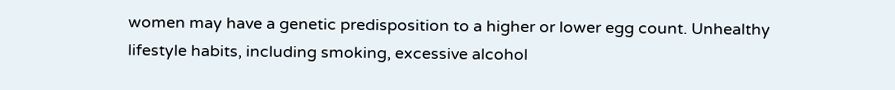women may have a genetic predisposition to a higher or lower egg count. Unhealthy lifestyle habits, including smoking, excessive alcohol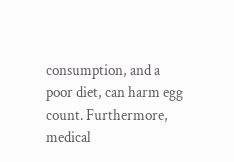consumption, and a poor diet, can harm egg count. Furthermore, medical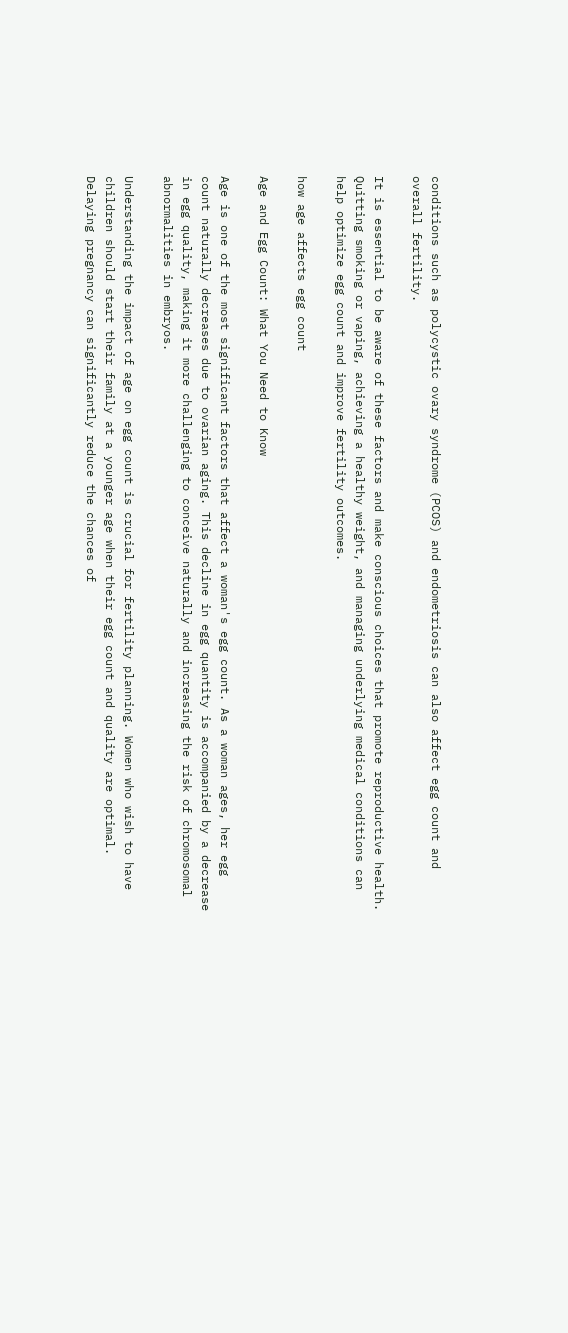conditions such as polycystic ovary syndrome (PCOS) and endometriosis can also affect egg count and overall fertility.

It is essential to be aware of these factors and make conscious choices that promote reproductive health. Quitting smoking or vaping, achieving a healthy weight, and managing underlying medical conditions can help optimize egg count and improve fertility outcomes.

how age affects egg count

Age and Egg Count: What You Need to Know

Age is one of the most significant factors that affect a woman's egg count. As a woman ages, her egg count naturally decreases due to ovarian aging. This decline in egg quantity is accompanied by a decrease in egg quality, making it more challenging to conceive naturally and increasing the risk of chromosomal abnormalities in embryos.

Understanding the impact of age on egg count is crucial for fertility planning. Women who wish to have children should start their family at a younger age when their egg count and quality are optimal. Delaying pregnancy can significantly reduce the chances of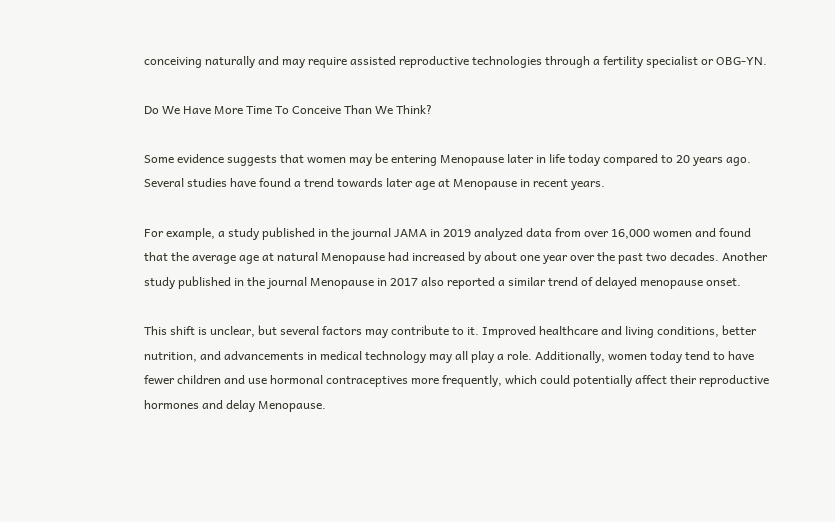conceiving naturally and may require assisted reproductive technologies through a fertility specialist or OBG-YN.

Do We Have More Time To Conceive Than We Think?

Some evidence suggests that women may be entering Menopause later in life today compared to 20 years ago. Several studies have found a trend towards later age at Menopause in recent years.

For example, a study published in the journal JAMA in 2019 analyzed data from over 16,000 women and found that the average age at natural Menopause had increased by about one year over the past two decades. Another study published in the journal Menopause in 2017 also reported a similar trend of delayed menopause onset.

This shift is unclear, but several factors may contribute to it. Improved healthcare and living conditions, better nutrition, and advancements in medical technology may all play a role. Additionally, women today tend to have fewer children and use hormonal contraceptives more frequently, which could potentially affect their reproductive hormones and delay Menopause.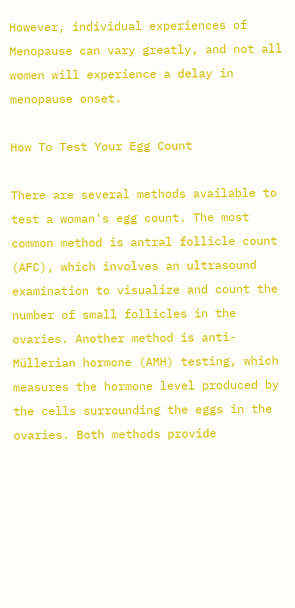However, individual experiences of Menopause can vary greatly, and not all women will experience a delay in menopause onset.

How To Test Your Egg Count

There are several methods available to test a woman's egg count. The most common method is antral follicle count (AFC), which involves an ultrasound examination to visualize and count the number of small follicles in the ovaries. Another method is anti-Müllerian hormone (AMH) testing, which measures the hormone level produced by the cells surrounding the eggs in the ovaries. Both methods provide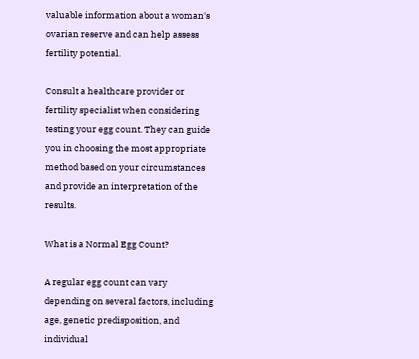valuable information about a woman's ovarian reserve and can help assess fertility potential.

Consult a healthcare provider or fertility specialist when considering testing your egg count. They can guide you in choosing the most appropriate method based on your circumstances and provide an interpretation of the results.

What is a Normal Egg Count?

A regular egg count can vary depending on several factors, including age, genetic predisposition, and individual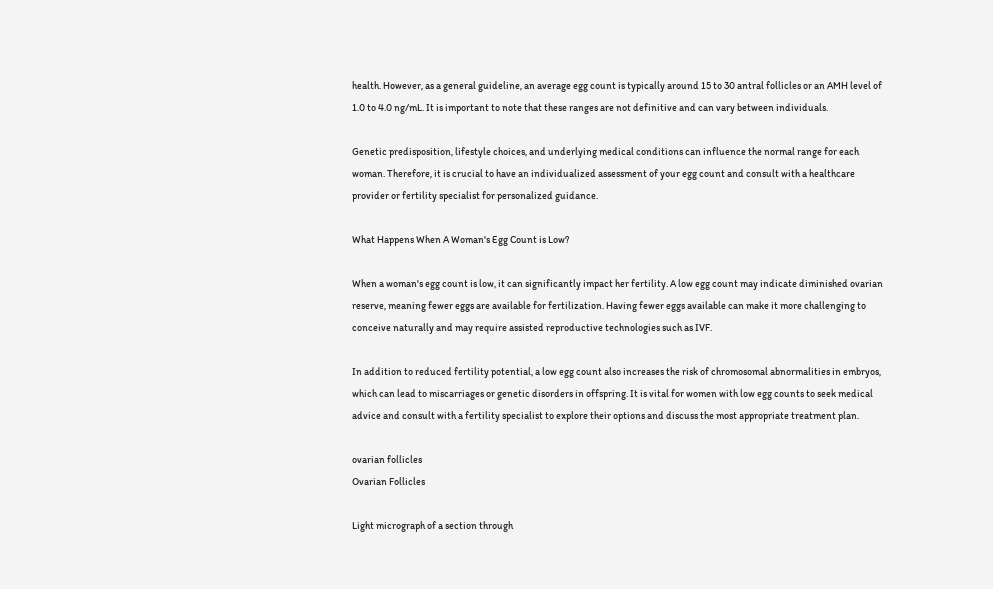health. However, as a general guideline, an average egg count is typically around 15 to 30 antral follicles or an AMH level of 1.0 to 4.0 ng/mL. It is important to note that these ranges are not definitive and can vary between individuals.

Genetic predisposition, lifestyle choices, and underlying medical conditions can influence the normal range for each woman. Therefore, it is crucial to have an individualized assessment of your egg count and consult with a healthcare provider or fertility specialist for personalized guidance.

What Happens When A Woman's Egg Count is Low?

When a woman's egg count is low, it can significantly impact her fertility. A low egg count may indicate diminished ovarian reserve, meaning fewer eggs are available for fertilization. Having fewer eggs available can make it more challenging to conceive naturally and may require assisted reproductive technologies such as IVF.

In addition to reduced fertility potential, a low egg count also increases the risk of chromosomal abnormalities in embryos, which can lead to miscarriages or genetic disorders in offspring. It is vital for women with low egg counts to seek medical advice and consult with a fertility specialist to explore their options and discuss the most appropriate treatment plan.

ovarian follicles
Ovarian Follicles

Light micrograph of a section through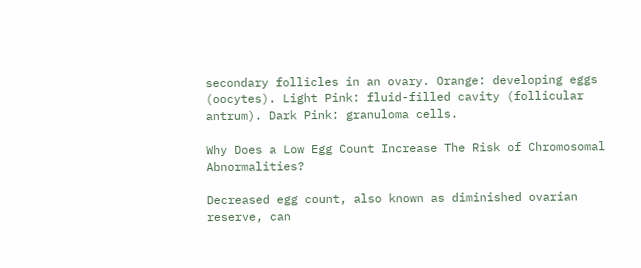secondary follicles in an ovary. Orange: developing eggs (oocytes). Light Pink: fluid-filled cavity (follicular antrum). Dark Pink: granuloma cells.

Why Does a Low Egg Count Increase The Risk of Chromosomal Abnormalities?

Decreased egg count, also known as diminished ovarian reserve, can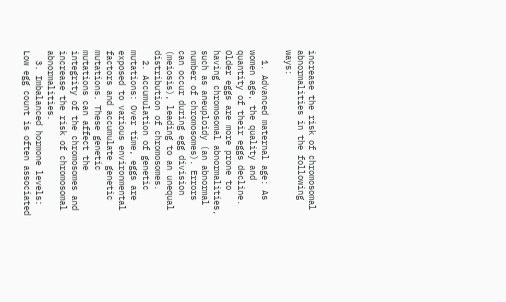increase the risk of chromosomal abnormalities in the following ways:

  1. Advanced maternal age: As women age, the quality and quantity of their eggs decline. Older eggs are more prone to having chromosomal abnormalities, such as aneuploidy (an abnormal number of chromosomes). Errors can occur during egg division (meiosis), leading to an unequal distribution of chromosomes.
  2. Accumulation of genetic mutations: Over time, eggs are exposed to various environmental factors and accumulate genetic mutations. These genetic mutations can affect the integrity of the chromosomes and increase the risk of chromosomal abnormalities.
  3. Imbalanced hormone levels: Low egg count is often associated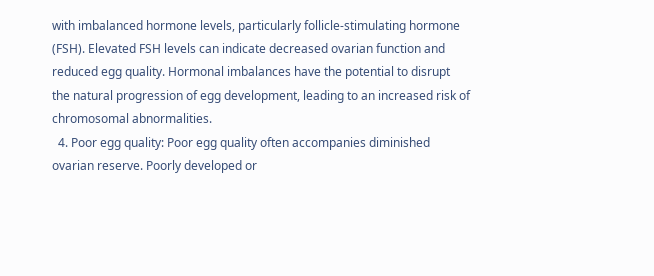with imbalanced hormone levels, particularly follicle-stimulating hormone (FSH). Elevated FSH levels can indicate decreased ovarian function and reduced egg quality. Hormonal imbalances have the potential to disrupt the natural progression of egg development, leading to an increased risk of chromosomal abnormalities.
  4. Poor egg quality: Poor egg quality often accompanies diminished ovarian reserve. Poorly developed or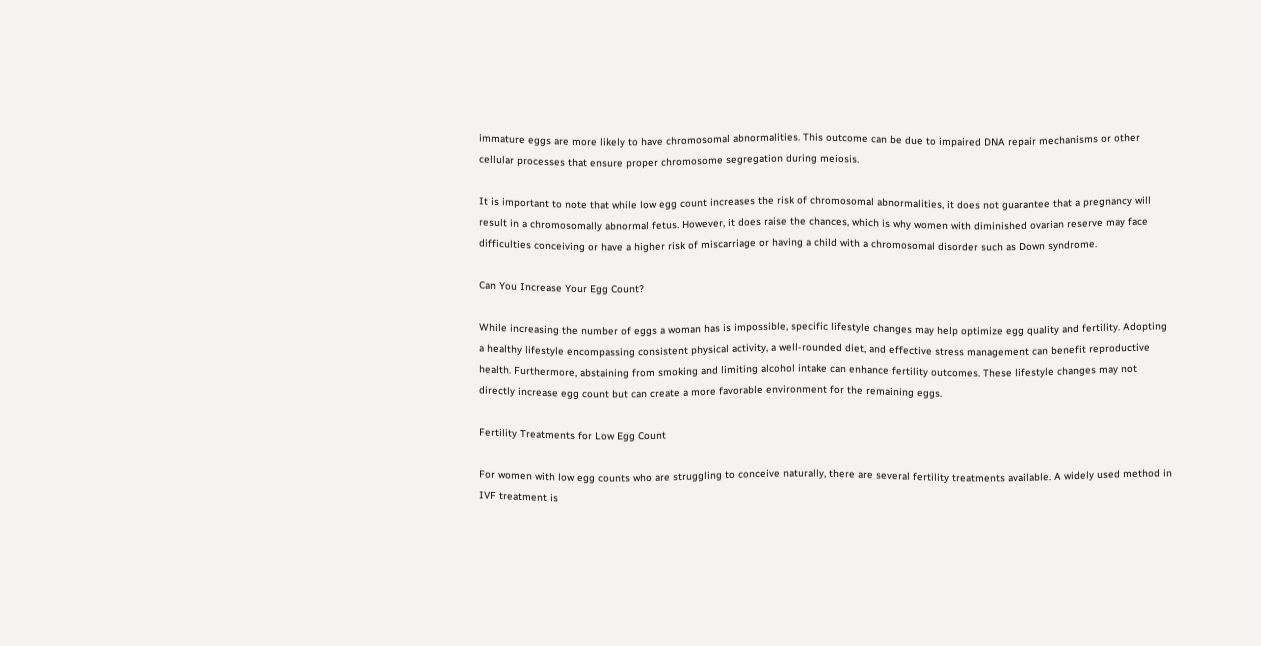immature eggs are more likely to have chromosomal abnormalities. This outcome can be due to impaired DNA repair mechanisms or other cellular processes that ensure proper chromosome segregation during meiosis.

It is important to note that while low egg count increases the risk of chromosomal abnormalities, it does not guarantee that a pregnancy will result in a chromosomally abnormal fetus. However, it does raise the chances, which is why women with diminished ovarian reserve may face difficulties conceiving or have a higher risk of miscarriage or having a child with a chromosomal disorder such as Down syndrome.

Can You Increase Your Egg Count?

While increasing the number of eggs a woman has is impossible, specific lifestyle changes may help optimize egg quality and fertility. Adopting a healthy lifestyle encompassing consistent physical activity, a well-rounded diet, and effective stress management can benefit reproductive health. Furthermore, abstaining from smoking and limiting alcohol intake can enhance fertility outcomes. These lifestyle changes may not directly increase egg count but can create a more favorable environment for the remaining eggs.

Fertility Treatments for Low Egg Count

For women with low egg counts who are struggling to conceive naturally, there are several fertility treatments available. A widely used method in IVF treatment is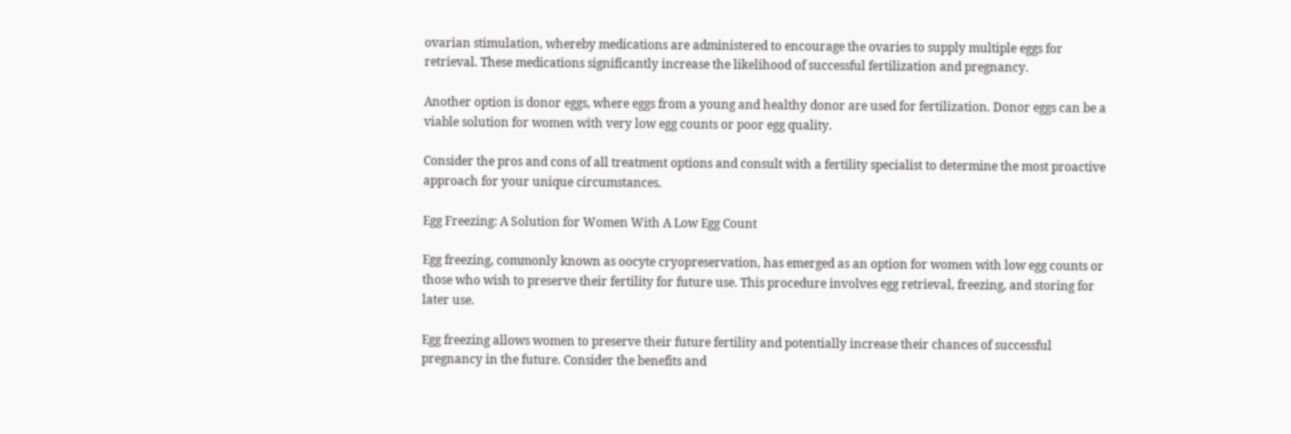ovarian stimulation, whereby medications are administered to encourage the ovaries to supply multiple eggs for retrieval. These medications significantly increase the likelihood of successful fertilization and pregnancy.

Another option is donor eggs, where eggs from a young and healthy donor are used for fertilization. Donor eggs can be a viable solution for women with very low egg counts or poor egg quality.

Consider the pros and cons of all treatment options and consult with a fertility specialist to determine the most proactive approach for your unique circumstances.

Egg Freezing: A Solution for Women With A Low Egg Count

Egg freezing, commonly known as oocyte cryopreservation, has emerged as an option for women with low egg counts or those who wish to preserve their fertility for future use. This procedure involves egg retrieval, freezing, and storing for later use.

Egg freezing allows women to preserve their future fertility and potentially increase their chances of successful pregnancy in the future. Consider the benefits and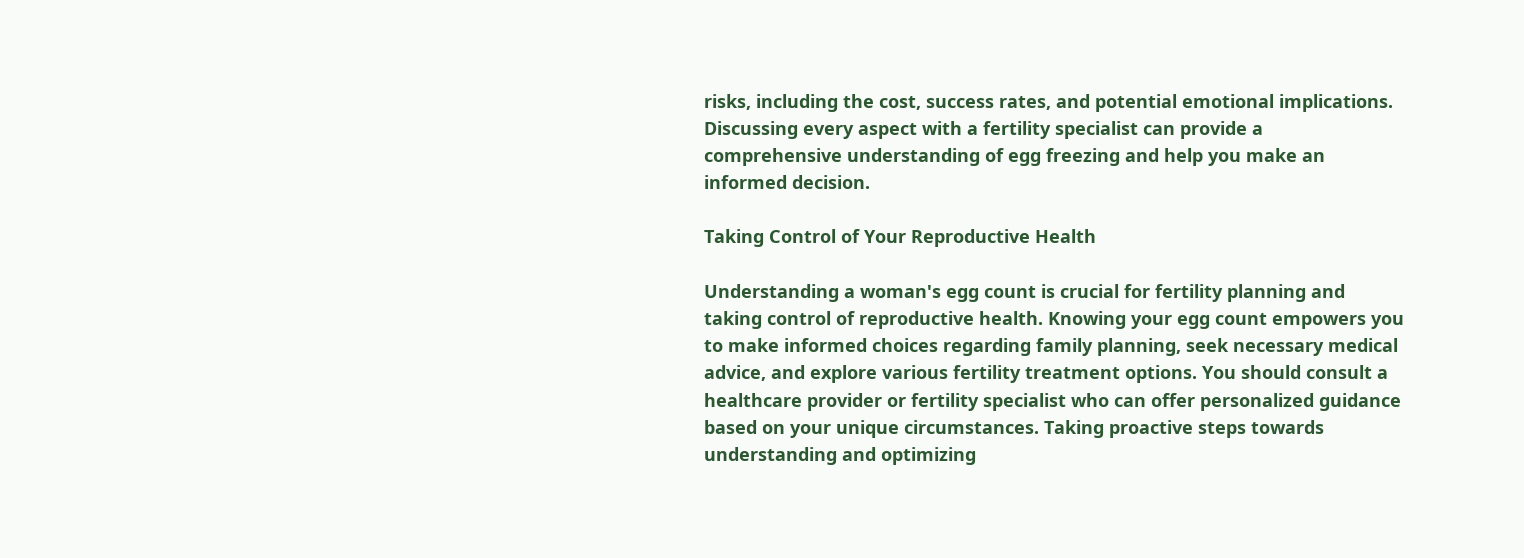risks, including the cost, success rates, and potential emotional implications. Discussing every aspect with a fertility specialist can provide a comprehensive understanding of egg freezing and help you make an informed decision.

Taking Control of Your Reproductive Health

Understanding a woman's egg count is crucial for fertility planning and taking control of reproductive health. Knowing your egg count empowers you to make informed choices regarding family planning, seek necessary medical advice, and explore various fertility treatment options. You should consult a healthcare provider or fertility specialist who can offer personalized guidance based on your unique circumstances. Taking proactive steps towards understanding and optimizing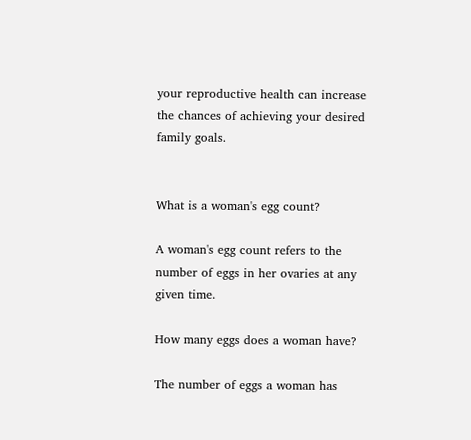your reproductive health can increase the chances of achieving your desired family goals.


What is a woman's egg count?

A woman's egg count refers to the number of eggs in her ovaries at any given time.

How many eggs does a woman have?

The number of eggs a woman has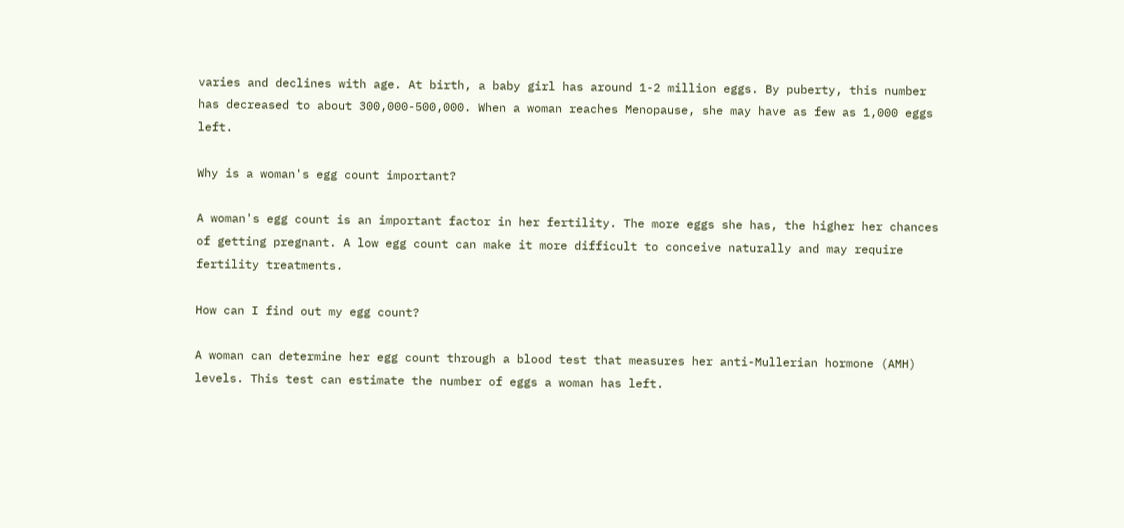varies and declines with age. At birth, a baby girl has around 1-2 million eggs. By puberty, this number has decreased to about 300,000-500,000. When a woman reaches Menopause, she may have as few as 1,000 eggs left.

Why is a woman's egg count important?

A woman's egg count is an important factor in her fertility. The more eggs she has, the higher her chances of getting pregnant. A low egg count can make it more difficult to conceive naturally and may require fertility treatments.

How can I find out my egg count?

A woman can determine her egg count through a blood test that measures her anti-Mullerian hormone (AMH) levels. This test can estimate the number of eggs a woman has left.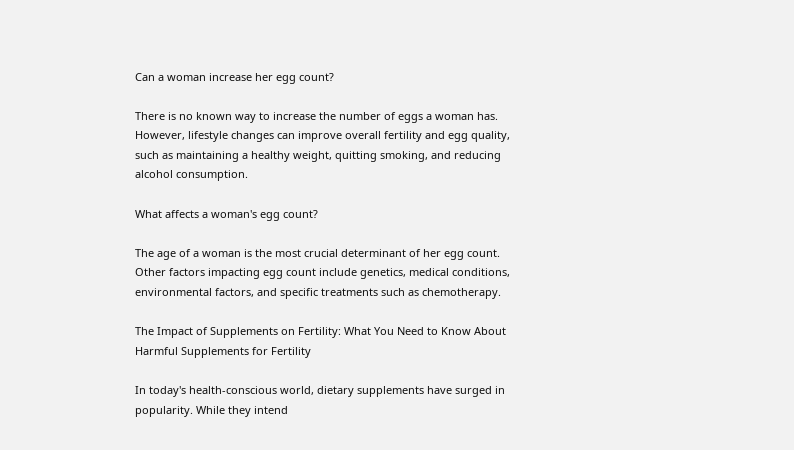Can a woman increase her egg count?

There is no known way to increase the number of eggs a woman has. However, lifestyle changes can improve overall fertility and egg quality, such as maintaining a healthy weight, quitting smoking, and reducing alcohol consumption.

What affects a woman's egg count?

The age of a woman is the most crucial determinant of her egg count. Other factors impacting egg count include genetics, medical conditions, environmental factors, and specific treatments such as chemotherapy.

The Impact of Supplements on Fertility: What You Need to Know About Harmful Supplements for Fertility

In today's health-conscious world, dietary supplements have surged in popularity. While they intend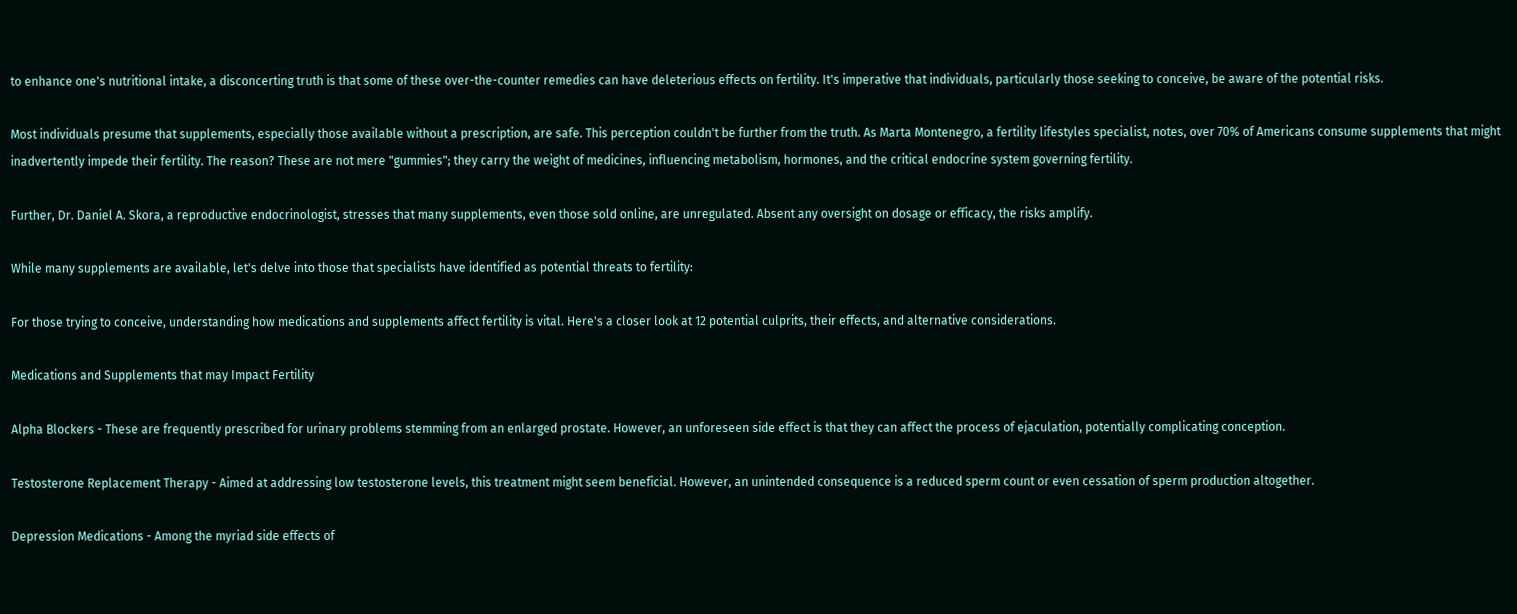to enhance one's nutritional intake, a disconcerting truth is that some of these over-the-counter remedies can have deleterious effects on fertility. It's imperative that individuals, particularly those seeking to conceive, be aware of the potential risks.

Most individuals presume that supplements, especially those available without a prescription, are safe. This perception couldn't be further from the truth. As Marta Montenegro, a fertility lifestyles specialist, notes, over 70% of Americans consume supplements that might inadvertently impede their fertility. The reason? These are not mere "gummies"; they carry the weight of medicines, influencing metabolism, hormones, and the critical endocrine system governing fertility.

Further, Dr. Daniel A. Skora, a reproductive endocrinologist, stresses that many supplements, even those sold online, are unregulated. Absent any oversight on dosage or efficacy, the risks amplify.

While many supplements are available, let's delve into those that specialists have identified as potential threats to fertility:

For those trying to conceive, understanding how medications and supplements affect fertility is vital. Here's a closer look at 12 potential culprits, their effects, and alternative considerations.

Medications and Supplements that may Impact Fertility

Alpha Blockers - These are frequently prescribed for urinary problems stemming from an enlarged prostate. However, an unforeseen side effect is that they can affect the process of ejaculation, potentially complicating conception.

Testosterone Replacement Therapy - Aimed at addressing low testosterone levels, this treatment might seem beneficial. However, an unintended consequence is a reduced sperm count or even cessation of sperm production altogether.

Depression Medications - Among the myriad side effects of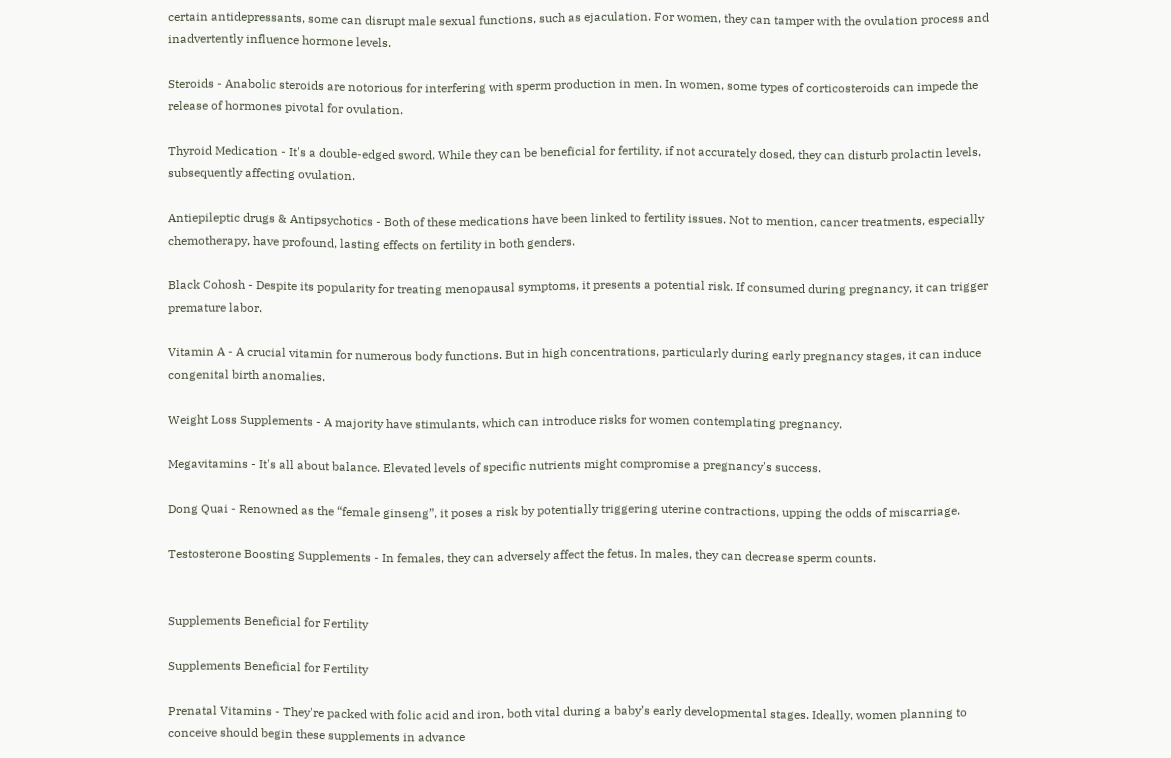certain antidepressants, some can disrupt male sexual functions, such as ejaculation. For women, they can tamper with the ovulation process and inadvertently influence hormone levels.

Steroids - Anabolic steroids are notorious for interfering with sperm production in men. In women, some types of corticosteroids can impede the release of hormones pivotal for ovulation.

Thyroid Medication - It's a double-edged sword. While they can be beneficial for fertility, if not accurately dosed, they can disturb prolactin levels, subsequently affecting ovulation.

Antiepileptic drugs & Antipsychotics - Both of these medications have been linked to fertility issues. Not to mention, cancer treatments, especially chemotherapy, have profound, lasting effects on fertility in both genders.

Black Cohosh - Despite its popularity for treating menopausal symptoms, it presents a potential risk. If consumed during pregnancy, it can trigger premature labor.

Vitamin A - A crucial vitamin for numerous body functions. But in high concentrations, particularly during early pregnancy stages, it can induce congenital birth anomalies.

Weight Loss Supplements - A majority have stimulants, which can introduce risks for women contemplating pregnancy.

Megavitamins - It's all about balance. Elevated levels of specific nutrients might compromise a pregnancy's success.

Dong Quai - Renowned as the “female ginseng”, it poses a risk by potentially triggering uterine contractions, upping the odds of miscarriage.

Testosterone Boosting Supplements - In females, they can adversely affect the fetus. In males, they can decrease sperm counts.


Supplements Beneficial for Fertility

Supplements Beneficial for Fertility

Prenatal Vitamins - They're packed with folic acid and iron, both vital during a baby’s early developmental stages. Ideally, women planning to conceive should begin these supplements in advance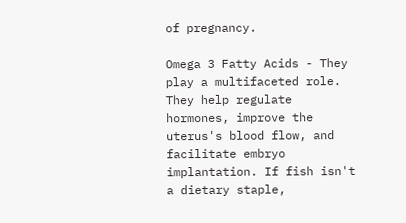of pregnancy.

Omega 3 Fatty Acids - They play a multifaceted role. They help regulate hormones, improve the uterus's blood flow, and facilitate embryo implantation. If fish isn't a dietary staple,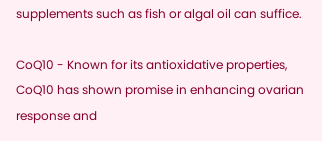supplements such as fish or algal oil can suffice.

CoQ10 - Known for its antioxidative properties, CoQ10 has shown promise in enhancing ovarian response and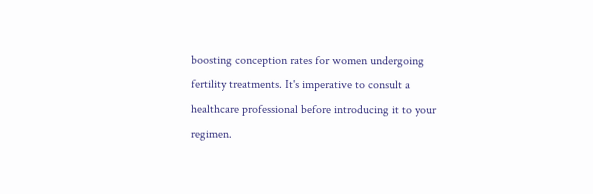boosting conception rates for women undergoing fertility treatments. It's imperative to consult a healthcare professional before introducing it to your regimen.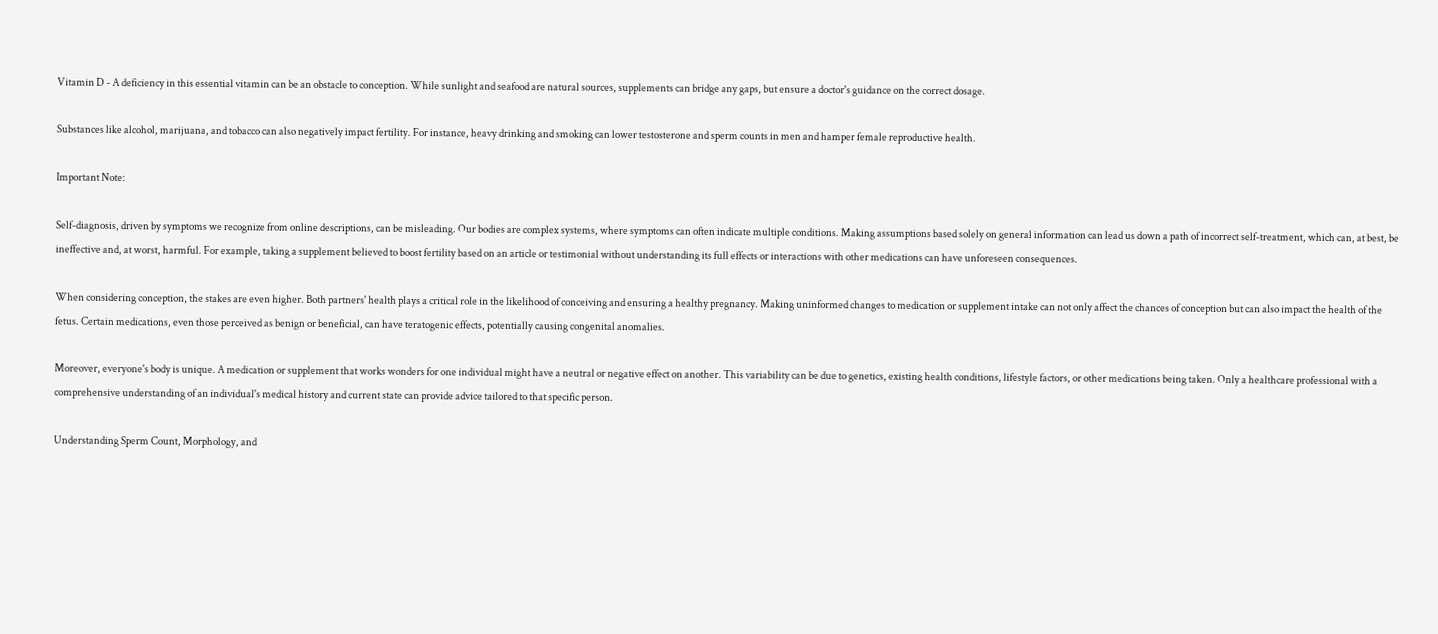Vitamin D - A deficiency in this essential vitamin can be an obstacle to conception. While sunlight and seafood are natural sources, supplements can bridge any gaps, but ensure a doctor's guidance on the correct dosage.

Substances like alcohol, marijuana, and tobacco can also negatively impact fertility. For instance, heavy drinking and smoking can lower testosterone and sperm counts in men and hamper female reproductive health.

Important Note:

Self-diagnosis, driven by symptoms we recognize from online descriptions, can be misleading. Our bodies are complex systems, where symptoms can often indicate multiple conditions. Making assumptions based solely on general information can lead us down a path of incorrect self-treatment, which can, at best, be ineffective and, at worst, harmful. For example, taking a supplement believed to boost fertility based on an article or testimonial without understanding its full effects or interactions with other medications can have unforeseen consequences.

When considering conception, the stakes are even higher. Both partners' health plays a critical role in the likelihood of conceiving and ensuring a healthy pregnancy. Making uninformed changes to medication or supplement intake can not only affect the chances of conception but can also impact the health of the fetus. Certain medications, even those perceived as benign or beneficial, can have teratogenic effects, potentially causing congenital anomalies.

Moreover, everyone's body is unique. A medication or supplement that works wonders for one individual might have a neutral or negative effect on another. This variability can be due to genetics, existing health conditions, lifestyle factors, or other medications being taken. Only a healthcare professional with a comprehensive understanding of an individual's medical history and current state can provide advice tailored to that specific person.

Understanding Sperm Count, Morphology, and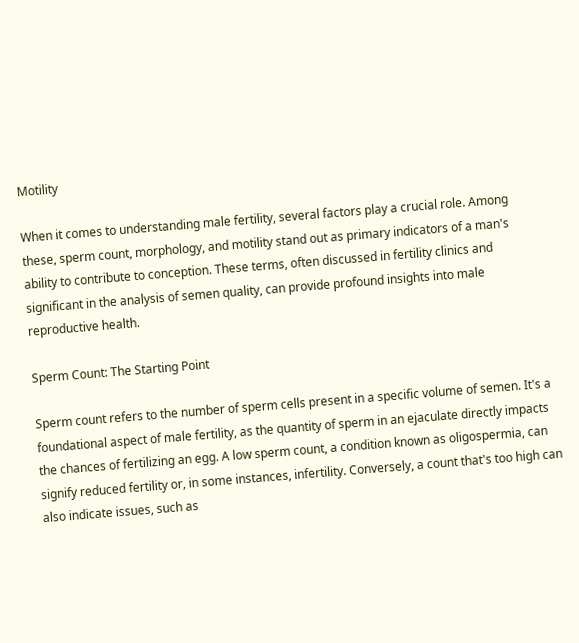Motility

When it comes to understanding male fertility, several factors play a crucial role. Among these, sperm count, morphology, and motility stand out as primary indicators of a man's ability to contribute to conception. These terms, often discussed in fertility clinics and significant in the analysis of semen quality, can provide profound insights into male reproductive health.

Sperm Count: The Starting Point

Sperm count refers to the number of sperm cells present in a specific volume of semen. It's a foundational aspect of male fertility, as the quantity of sperm in an ejaculate directly impacts the chances of fertilizing an egg. A low sperm count, a condition known as oligospermia, can signify reduced fertility or, in some instances, infertility. Conversely, a count that's too high can also indicate issues, such as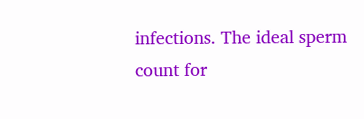infections. The ideal sperm count for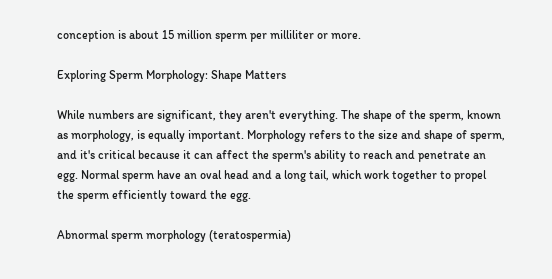conception is about 15 million sperm per milliliter or more.

Exploring Sperm Morphology: Shape Matters

While numbers are significant, they aren't everything. The shape of the sperm, known as morphology, is equally important. Morphology refers to the size and shape of sperm, and it's critical because it can affect the sperm's ability to reach and penetrate an egg. Normal sperm have an oval head and a long tail, which work together to propel the sperm efficiently toward the egg.

Abnormal sperm morphology (teratospermia)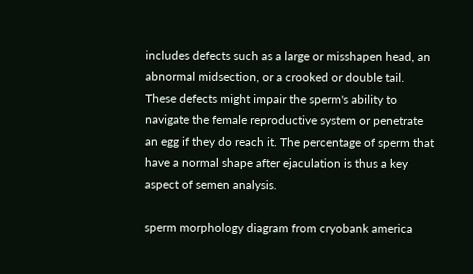includes defects such as a large or misshapen head, an abnormal midsection, or a crooked or double tail. These defects might impair the sperm's ability to navigate the female reproductive system or penetrate an egg if they do reach it. The percentage of sperm that have a normal shape after ejaculation is thus a key aspect of semen analysis.

sperm morphology diagram from cryobank america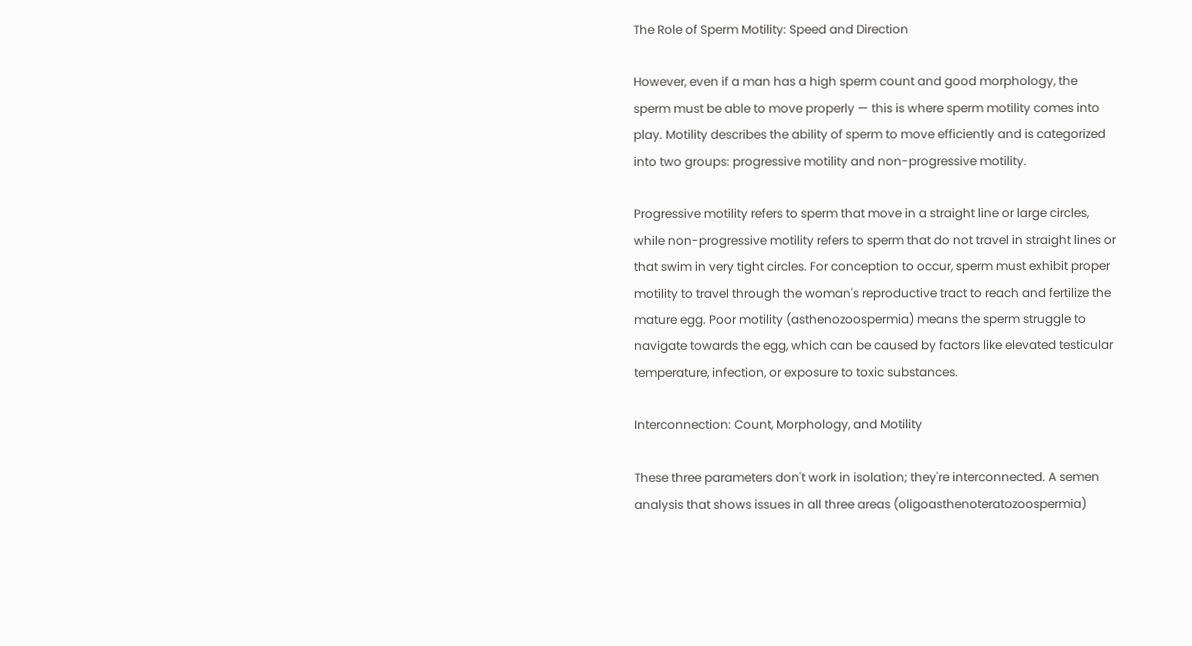The Role of Sperm Motility: Speed and Direction

However, even if a man has a high sperm count and good morphology, the sperm must be able to move properly — this is where sperm motility comes into play. Motility describes the ability of sperm to move efficiently and is categorized into two groups: progressive motility and non-progressive motility.

Progressive motility refers to sperm that move in a straight line or large circles, while non-progressive motility refers to sperm that do not travel in straight lines or that swim in very tight circles. For conception to occur, sperm must exhibit proper motility to travel through the woman's reproductive tract to reach and fertilize the mature egg. Poor motility (asthenozoospermia) means the sperm struggle to navigate towards the egg, which can be caused by factors like elevated testicular temperature, infection, or exposure to toxic substances.

Interconnection: Count, Morphology, and Motility

These three parameters don't work in isolation; they're interconnected. A semen analysis that shows issues in all three areas (oligoasthenoteratozoospermia)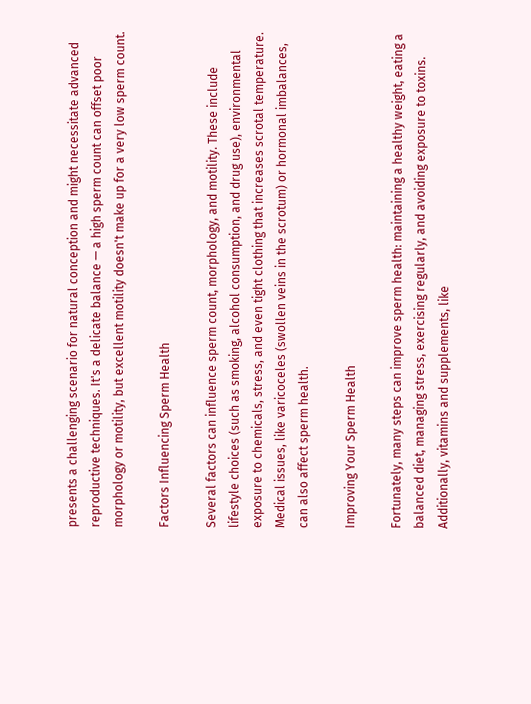presents a challenging scenario for natural conception and might necessitate advanced reproductive techniques. It's a delicate balance — a high sperm count can offset poor morphology or motility, but excellent motility doesn't make up for a very low sperm count.

Factors Influencing Sperm Health

Several factors can influence sperm count, morphology, and motility. These include lifestyle choices (such as smoking, alcohol consumption, and drug use), environmental exposure to chemicals, stress, and even tight clothing that increases scrotal temperature. Medical issues, like varicoceles (swollen veins in the scrotum) or hormonal imbalances, can also affect sperm health.

Improving Your Sperm Health

Fortunately, many steps can improve sperm health: maintaining a healthy weight, eating a balanced diet, managing stress, exercising regularly, and avoiding exposure to toxins. Additionally, vitamins and supplements, like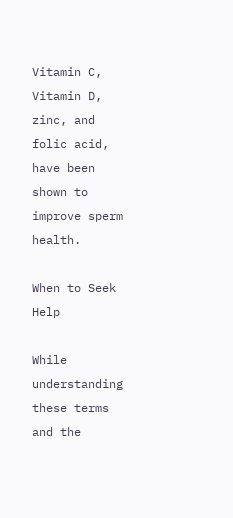Vitamin C, Vitamin D, zinc, and folic acid, have been shown to improve sperm health.

When to Seek Help

While understanding these terms and the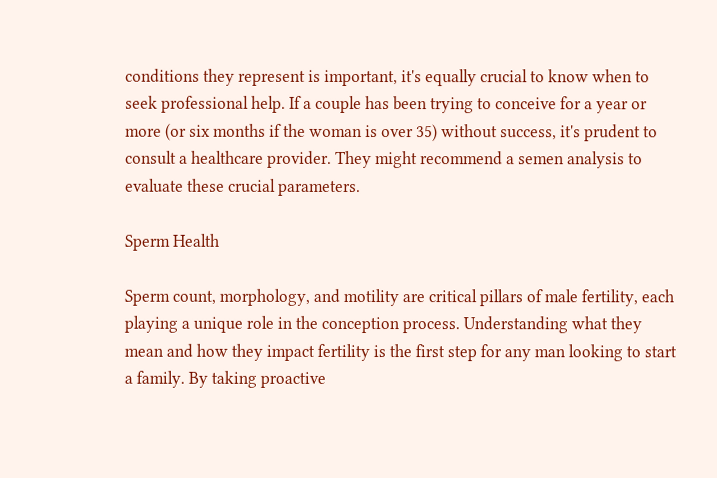conditions they represent is important, it's equally crucial to know when to seek professional help. If a couple has been trying to conceive for a year or more (or six months if the woman is over 35) without success, it's prudent to consult a healthcare provider. They might recommend a semen analysis to evaluate these crucial parameters.

Sperm Health

Sperm count, morphology, and motility are critical pillars of male fertility, each playing a unique role in the conception process. Understanding what they mean and how they impact fertility is the first step for any man looking to start a family. By taking proactive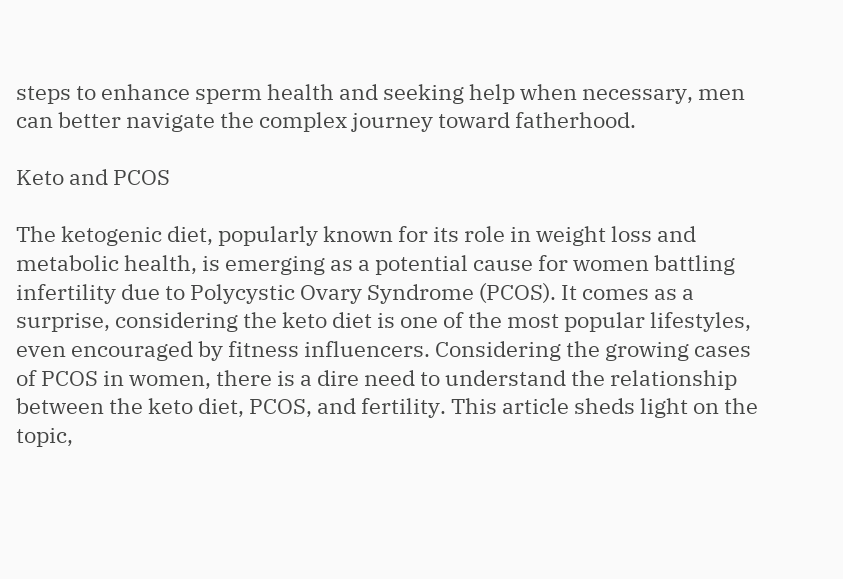steps to enhance sperm health and seeking help when necessary, men can better navigate the complex journey toward fatherhood.

Keto and PCOS

The ketogenic diet, popularly known for its role in weight loss and metabolic health, is emerging as a potential cause for women battling infertility due to Polycystic Ovary Syndrome (PCOS). It comes as a surprise, considering the keto diet is one of the most popular lifestyles, even encouraged by fitness influencers. Considering the growing cases of PCOS in women, there is a dire need to understand the relationship between the keto diet, PCOS, and fertility. This article sheds light on the topic,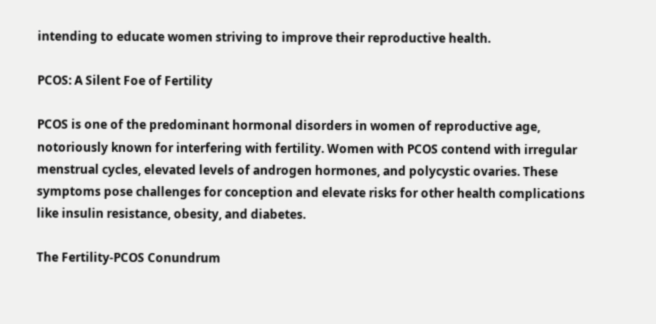intending to educate women striving to improve their reproductive health.

PCOS: A Silent Foe of Fertility

PCOS is one of the predominant hormonal disorders in women of reproductive age, notoriously known for interfering with fertility. Women with PCOS contend with irregular menstrual cycles, elevated levels of androgen hormones, and polycystic ovaries. These symptoms pose challenges for conception and elevate risks for other health complications like insulin resistance, obesity, and diabetes.

The Fertility-PCOS Conundrum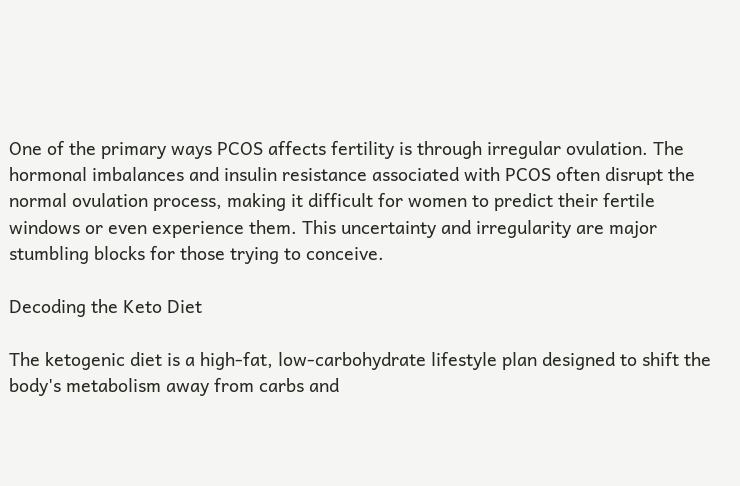One of the primary ways PCOS affects fertility is through irregular ovulation. The hormonal imbalances and insulin resistance associated with PCOS often disrupt the normal ovulation process, making it difficult for women to predict their fertile windows or even experience them. This uncertainty and irregularity are major stumbling blocks for those trying to conceive.

Decoding the Keto Diet

The ketogenic diet is a high-fat, low-carbohydrate lifestyle plan designed to shift the body's metabolism away from carbs and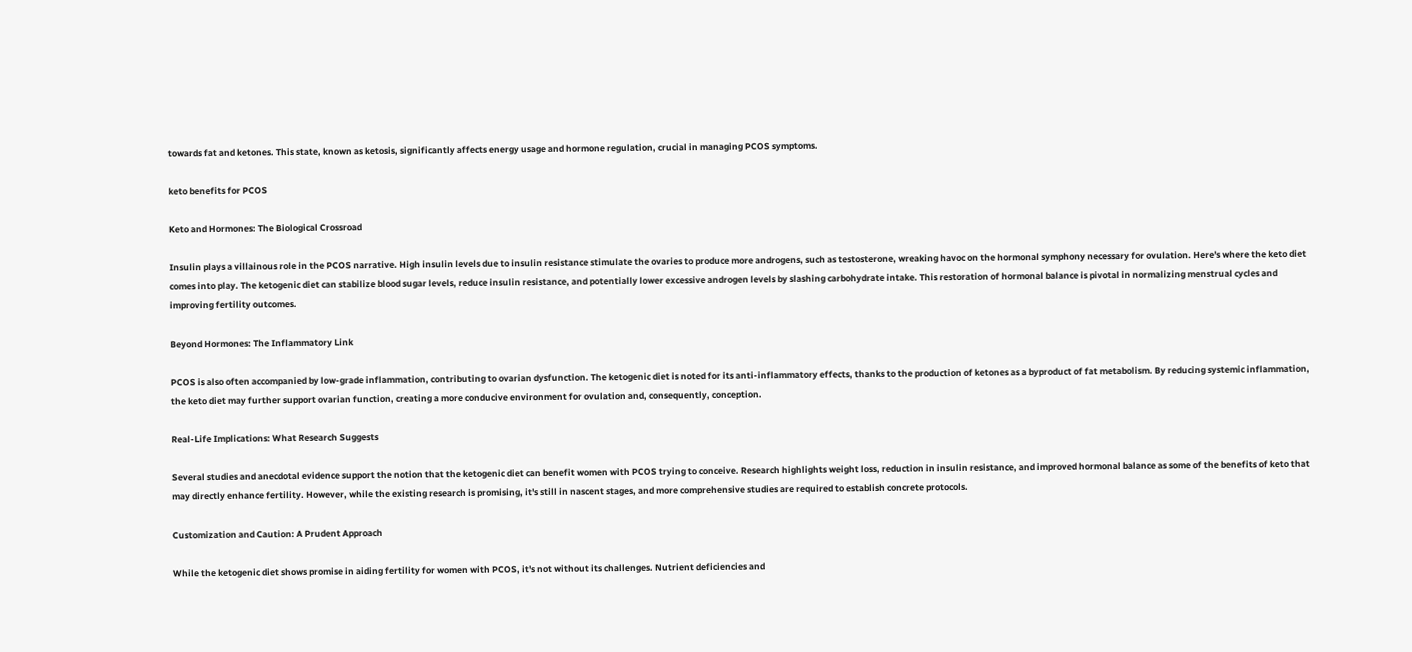towards fat and ketones. This state, known as ketosis, significantly affects energy usage and hormone regulation, crucial in managing PCOS symptoms.

keto benefits for PCOS

Keto and Hormones: The Biological Crossroad

Insulin plays a villainous role in the PCOS narrative. High insulin levels due to insulin resistance stimulate the ovaries to produce more androgens, such as testosterone, wreaking havoc on the hormonal symphony necessary for ovulation. Here's where the keto diet comes into play. The ketogenic diet can stabilize blood sugar levels, reduce insulin resistance, and potentially lower excessive androgen levels by slashing carbohydrate intake. This restoration of hormonal balance is pivotal in normalizing menstrual cycles and improving fertility outcomes.

Beyond Hormones: The Inflammatory Link

PCOS is also often accompanied by low-grade inflammation, contributing to ovarian dysfunction. The ketogenic diet is noted for its anti-inflammatory effects, thanks to the production of ketones as a byproduct of fat metabolism. By reducing systemic inflammation, the keto diet may further support ovarian function, creating a more conducive environment for ovulation and, consequently, conception.

Real-Life Implications: What Research Suggests

Several studies and anecdotal evidence support the notion that the ketogenic diet can benefit women with PCOS trying to conceive. Research highlights weight loss, reduction in insulin resistance, and improved hormonal balance as some of the benefits of keto that may directly enhance fertility. However, while the existing research is promising, it's still in nascent stages, and more comprehensive studies are required to establish concrete protocols.

Customization and Caution: A Prudent Approach

While the ketogenic diet shows promise in aiding fertility for women with PCOS, it's not without its challenges. Nutrient deficiencies and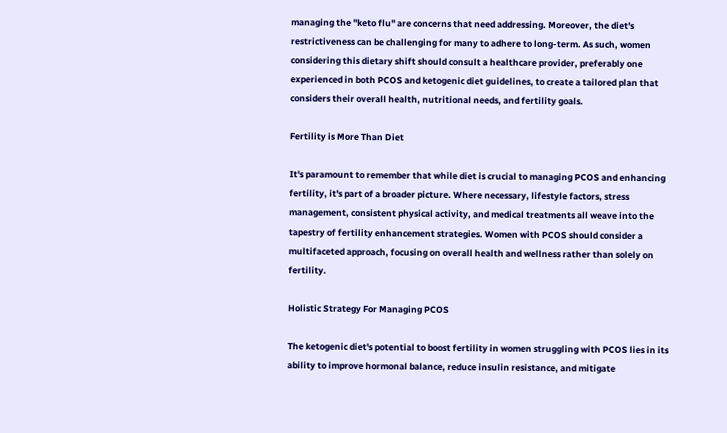managing the "keto flu" are concerns that need addressing. Moreover, the diet's restrictiveness can be challenging for many to adhere to long-term. As such, women considering this dietary shift should consult a healthcare provider, preferably one experienced in both PCOS and ketogenic diet guidelines, to create a tailored plan that considers their overall health, nutritional needs, and fertility goals.

Fertility is More Than Diet

It's paramount to remember that while diet is crucial to managing PCOS and enhancing fertility, it's part of a broader picture. Where necessary, lifestyle factors, stress management, consistent physical activity, and medical treatments all weave into the tapestry of fertility enhancement strategies. Women with PCOS should consider a multifaceted approach, focusing on overall health and wellness rather than solely on fertility.

Holistic Strategy For Managing PCOS

The ketogenic diet's potential to boost fertility in women struggling with PCOS lies in its ability to improve hormonal balance, reduce insulin resistance, and mitigate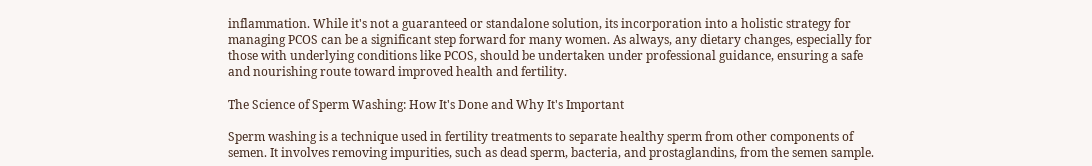inflammation. While it's not a guaranteed or standalone solution, its incorporation into a holistic strategy for managing PCOS can be a significant step forward for many women. As always, any dietary changes, especially for those with underlying conditions like PCOS, should be undertaken under professional guidance, ensuring a safe and nourishing route toward improved health and fertility.

The Science of Sperm Washing: How It's Done and Why It's Important

Sperm washing is a technique used in fertility treatments to separate healthy sperm from other components of semen. It involves removing impurities, such as dead sperm, bacteria, and prostaglandins, from the semen sample.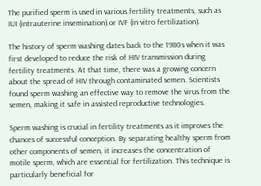The purified sperm is used in various fertility treatments, such as IUI (intrauterine insemination) or IVF (in vitro fertilization).

The history of sperm washing dates back to the 1980s when it was first developed to reduce the risk of HIV transmission during fertility treatments. At that time, there was a growing concern about the spread of HIV through contaminated semen. Scientists found sperm washing an effective way to remove the virus from the semen, making it safe in assisted reproductive technologies.

Sperm washing is crucial in fertility treatments as it improves the chances of successful conception. By separating healthy sperm from other components of semen, it increases the concentration of motile sperm, which are essential for fertilization. This technique is particularly beneficial for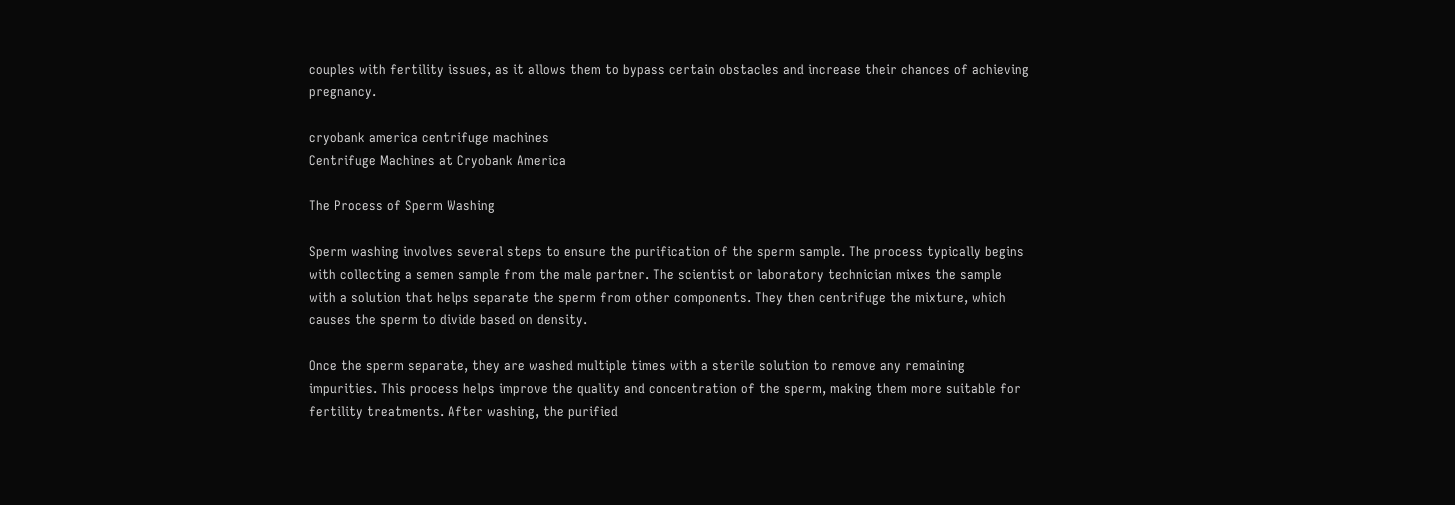couples with fertility issues, as it allows them to bypass certain obstacles and increase their chances of achieving pregnancy.

cryobank america centrifuge machines
Centrifuge Machines at Cryobank America

The Process of Sperm Washing

Sperm washing involves several steps to ensure the purification of the sperm sample. The process typically begins with collecting a semen sample from the male partner. The scientist or laboratory technician mixes the sample with a solution that helps separate the sperm from other components. They then centrifuge the mixture, which causes the sperm to divide based on density.

Once the sperm separate, they are washed multiple times with a sterile solution to remove any remaining impurities. This process helps improve the quality and concentration of the sperm, making them more suitable for fertility treatments. After washing, the purified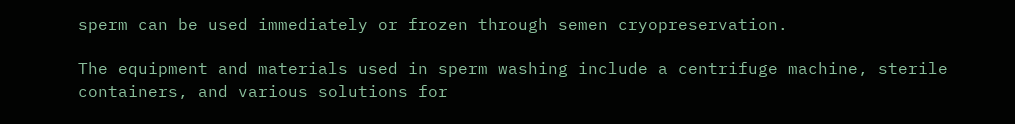sperm can be used immediately or frozen through semen cryopreservation.

The equipment and materials used in sperm washing include a centrifuge machine, sterile containers, and various solutions for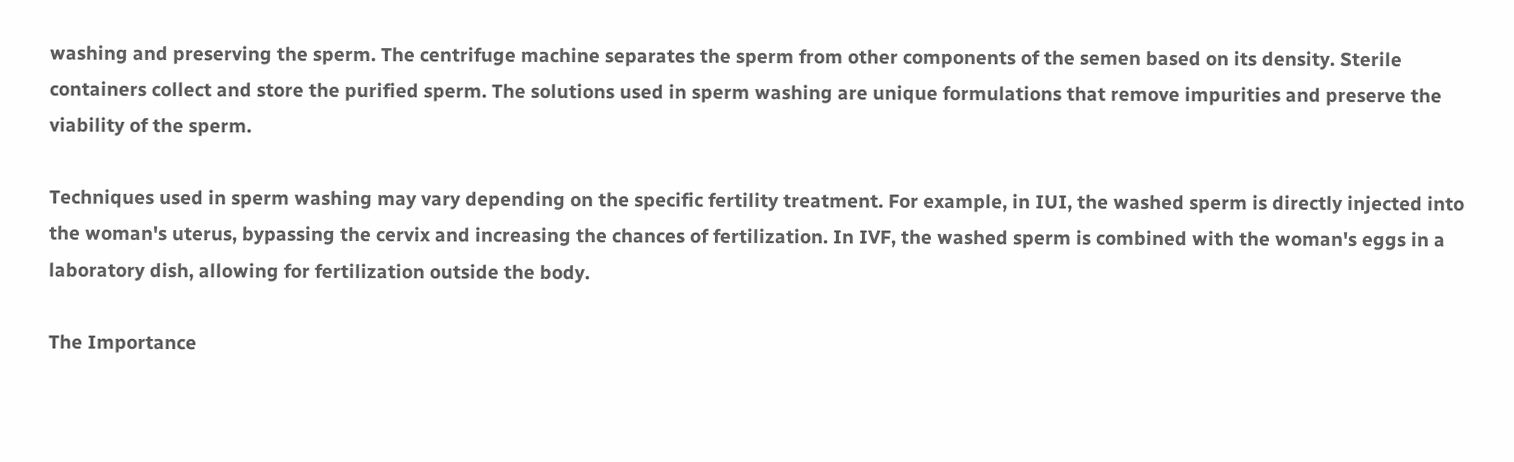washing and preserving the sperm. The centrifuge machine separates the sperm from other components of the semen based on its density. Sterile containers collect and store the purified sperm. The solutions used in sperm washing are unique formulations that remove impurities and preserve the viability of the sperm.

Techniques used in sperm washing may vary depending on the specific fertility treatment. For example, in IUI, the washed sperm is directly injected into the woman's uterus, bypassing the cervix and increasing the chances of fertilization. In IVF, the washed sperm is combined with the woman's eggs in a laboratory dish, allowing for fertilization outside the body.

The Importance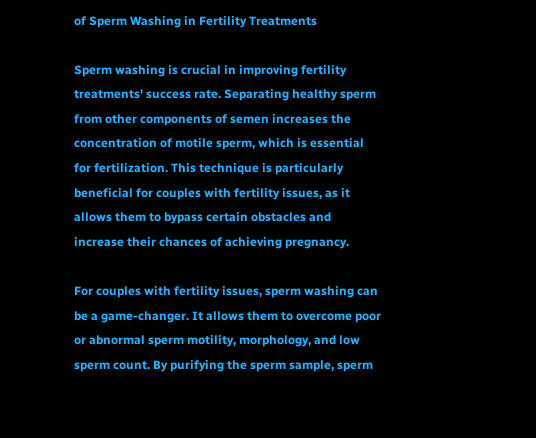of Sperm Washing in Fertility Treatments

Sperm washing is crucial in improving fertility treatments' success rate. Separating healthy sperm from other components of semen increases the concentration of motile sperm, which is essential for fertilization. This technique is particularly beneficial for couples with fertility issues, as it allows them to bypass certain obstacles and increase their chances of achieving pregnancy.

For couples with fertility issues, sperm washing can be a game-changer. It allows them to overcome poor or abnormal sperm motility, morphology, and low sperm count. By purifying the sperm sample, sperm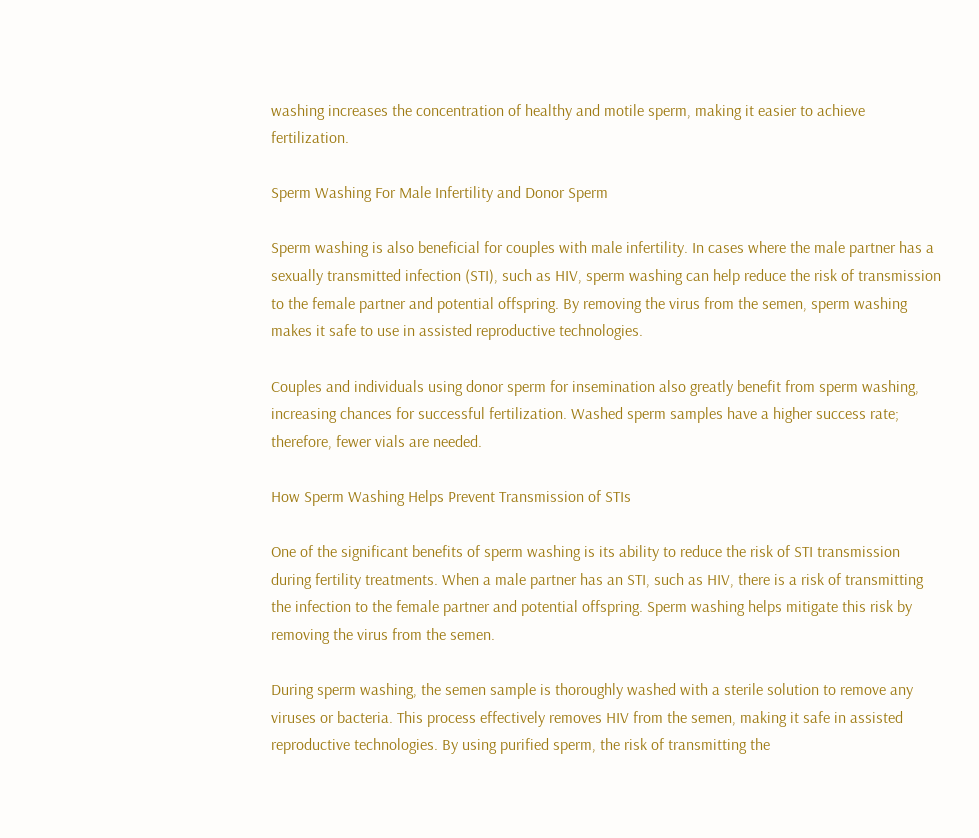washing increases the concentration of healthy and motile sperm, making it easier to achieve fertilization.

Sperm Washing For Male Infertility and Donor Sperm

Sperm washing is also beneficial for couples with male infertility. In cases where the male partner has a sexually transmitted infection (STI), such as HIV, sperm washing can help reduce the risk of transmission to the female partner and potential offspring. By removing the virus from the semen, sperm washing makes it safe to use in assisted reproductive technologies.

Couples and individuals using donor sperm for insemination also greatly benefit from sperm washing, increasing chances for successful fertilization. Washed sperm samples have a higher success rate; therefore, fewer vials are needed.

How Sperm Washing Helps Prevent Transmission of STIs

One of the significant benefits of sperm washing is its ability to reduce the risk of STI transmission during fertility treatments. When a male partner has an STI, such as HIV, there is a risk of transmitting the infection to the female partner and potential offspring. Sperm washing helps mitigate this risk by removing the virus from the semen.

During sperm washing, the semen sample is thoroughly washed with a sterile solution to remove any viruses or bacteria. This process effectively removes HIV from the semen, making it safe in assisted reproductive technologies. By using purified sperm, the risk of transmitting the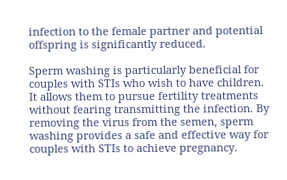infection to the female partner and potential offspring is significantly reduced.

Sperm washing is particularly beneficial for couples with STIs who wish to have children. It allows them to pursue fertility treatments without fearing transmitting the infection. By removing the virus from the semen, sperm washing provides a safe and effective way for couples with STIs to achieve pregnancy.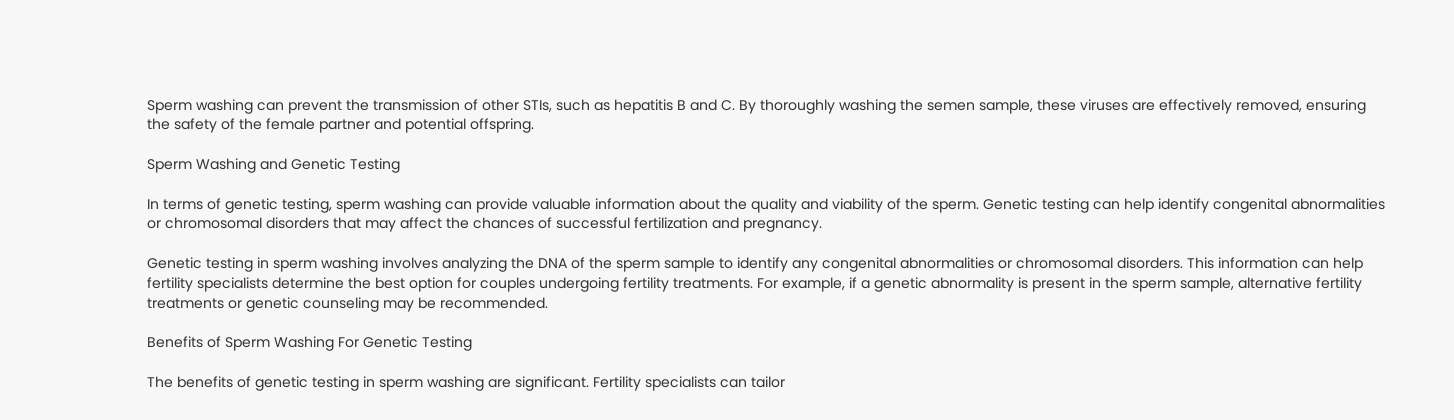Sperm washing can prevent the transmission of other STIs, such as hepatitis B and C. By thoroughly washing the semen sample, these viruses are effectively removed, ensuring the safety of the female partner and potential offspring.

Sperm Washing and Genetic Testing

In terms of genetic testing, sperm washing can provide valuable information about the quality and viability of the sperm. Genetic testing can help identify congenital abnormalities or chromosomal disorders that may affect the chances of successful fertilization and pregnancy.

Genetic testing in sperm washing involves analyzing the DNA of the sperm sample to identify any congenital abnormalities or chromosomal disorders. This information can help fertility specialists determine the best option for couples undergoing fertility treatments. For example, if a genetic abnormality is present in the sperm sample, alternative fertility treatments or genetic counseling may be recommended.

Benefits of Sperm Washing For Genetic Testing

The benefits of genetic testing in sperm washing are significant. Fertility specialists can tailor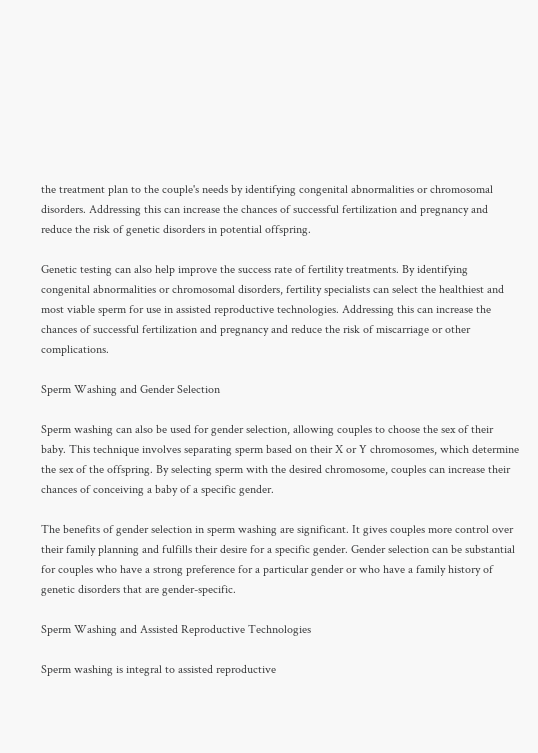the treatment plan to the couple's needs by identifying congenital abnormalities or chromosomal disorders. Addressing this can increase the chances of successful fertilization and pregnancy and reduce the risk of genetic disorders in potential offspring.

Genetic testing can also help improve the success rate of fertility treatments. By identifying congenital abnormalities or chromosomal disorders, fertility specialists can select the healthiest and most viable sperm for use in assisted reproductive technologies. Addressing this can increase the chances of successful fertilization and pregnancy and reduce the risk of miscarriage or other complications.

Sperm Washing and Gender Selection

Sperm washing can also be used for gender selection, allowing couples to choose the sex of their baby. This technique involves separating sperm based on their X or Y chromosomes, which determine the sex of the offspring. By selecting sperm with the desired chromosome, couples can increase their chances of conceiving a baby of a specific gender.

The benefits of gender selection in sperm washing are significant. It gives couples more control over their family planning and fulfills their desire for a specific gender. Gender selection can be substantial for couples who have a strong preference for a particular gender or who have a family history of genetic disorders that are gender-specific.

Sperm Washing and Assisted Reproductive Technologies

Sperm washing is integral to assisted reproductive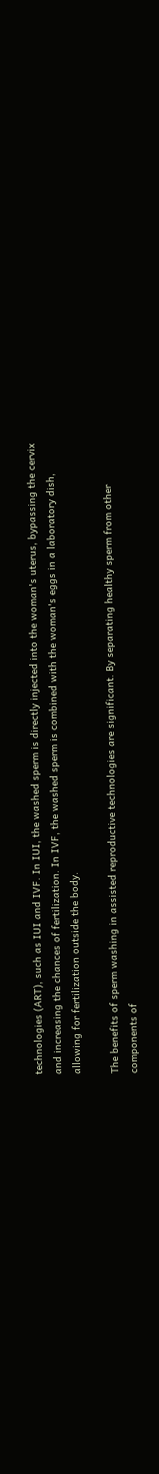technologies (ART), such as IUI and IVF. In IUI, the washed sperm is directly injected into the woman's uterus, bypassing the cervix and increasing the chances of fertilization. In IVF, the washed sperm is combined with the woman's eggs in a laboratory dish, allowing for fertilization outside the body.

The benefits of sperm washing in assisted reproductive technologies are significant. By separating healthy sperm from other components of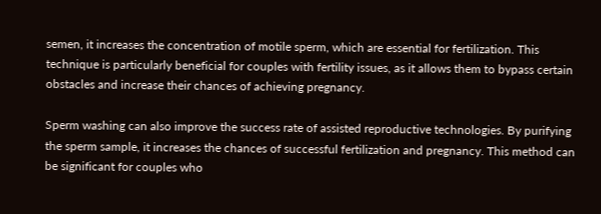semen, it increases the concentration of motile sperm, which are essential for fertilization. This technique is particularly beneficial for couples with fertility issues, as it allows them to bypass certain obstacles and increase their chances of achieving pregnancy.

Sperm washing can also improve the success rate of assisted reproductive technologies. By purifying the sperm sample, it increases the chances of successful fertilization and pregnancy. This method can be significant for couples who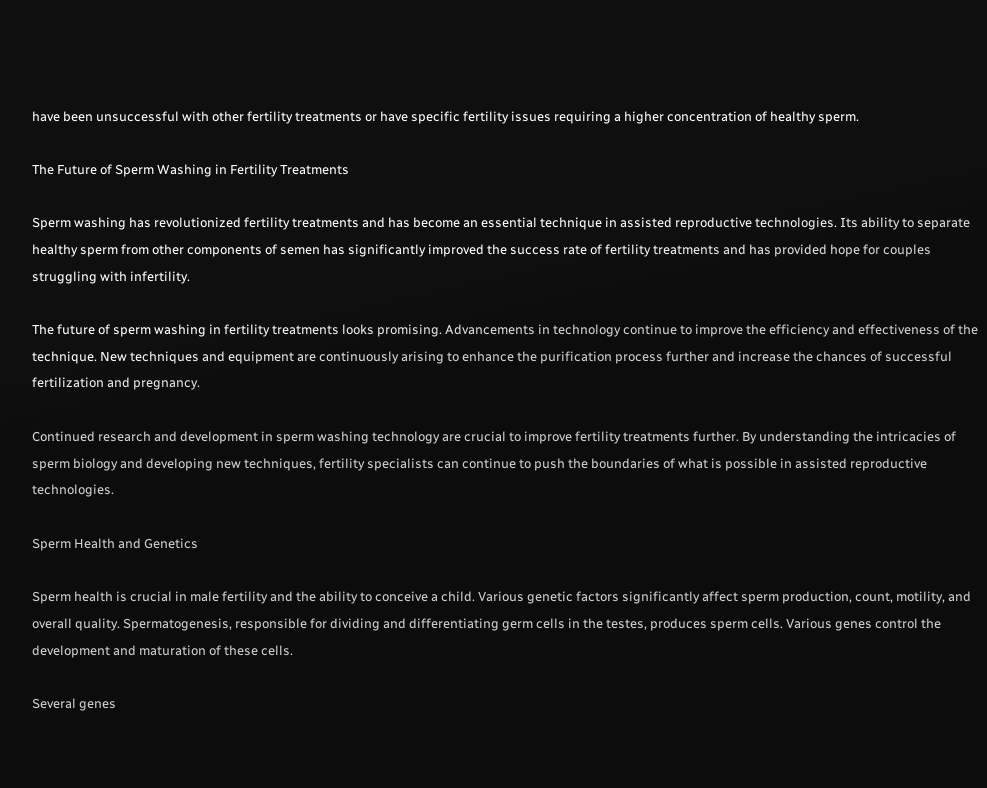have been unsuccessful with other fertility treatments or have specific fertility issues requiring a higher concentration of healthy sperm.

The Future of Sperm Washing in Fertility Treatments

Sperm washing has revolutionized fertility treatments and has become an essential technique in assisted reproductive technologies. Its ability to separate healthy sperm from other components of semen has significantly improved the success rate of fertility treatments and has provided hope for couples struggling with infertility.

The future of sperm washing in fertility treatments looks promising. Advancements in technology continue to improve the efficiency and effectiveness of the technique. New techniques and equipment are continuously arising to enhance the purification process further and increase the chances of successful fertilization and pregnancy.

Continued research and development in sperm washing technology are crucial to improve fertility treatments further. By understanding the intricacies of sperm biology and developing new techniques, fertility specialists can continue to push the boundaries of what is possible in assisted reproductive technologies.

Sperm Health and Genetics

Sperm health is crucial in male fertility and the ability to conceive a child. Various genetic factors significantly affect sperm production, count, motility, and overall quality. Spermatogenesis, responsible for dividing and differentiating germ cells in the testes, produces sperm cells. Various genes control the development and maturation of these cells.

Several genes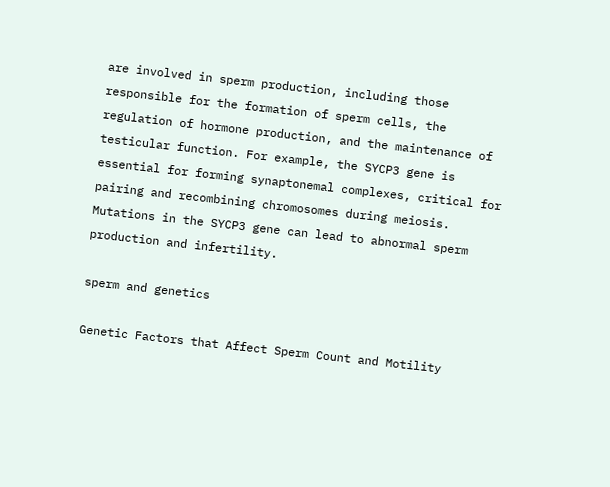are involved in sperm production, including those responsible for the formation of sperm cells, the regulation of hormone production, and the maintenance of testicular function. For example, the SYCP3 gene is essential for forming synaptonemal complexes, critical for pairing and recombining chromosomes during meiosis. Mutations in the SYCP3 gene can lead to abnormal sperm production and infertility.

sperm and genetics

Genetic Factors that Affect Sperm Count and Motility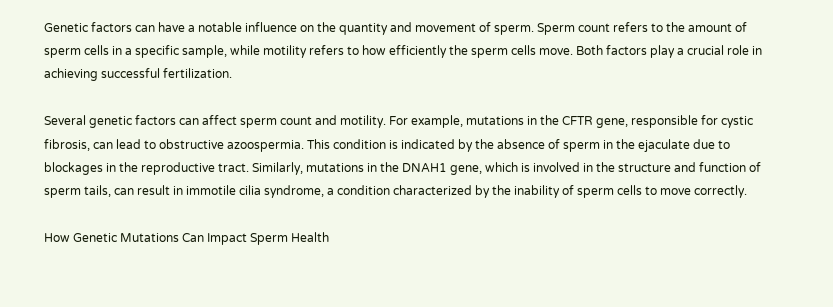Genetic factors can have a notable influence on the quantity and movement of sperm. Sperm count refers to the amount of sperm cells in a specific sample, while motility refers to how efficiently the sperm cells move. Both factors play a crucial role in achieving successful fertilization.

Several genetic factors can affect sperm count and motility. For example, mutations in the CFTR gene, responsible for cystic fibrosis, can lead to obstructive azoospermia. This condition is indicated by the absence of sperm in the ejaculate due to blockages in the reproductive tract. Similarly, mutations in the DNAH1 gene, which is involved in the structure and function of sperm tails, can result in immotile cilia syndrome, a condition characterized by the inability of sperm cells to move correctly.

How Genetic Mutations Can Impact Sperm Health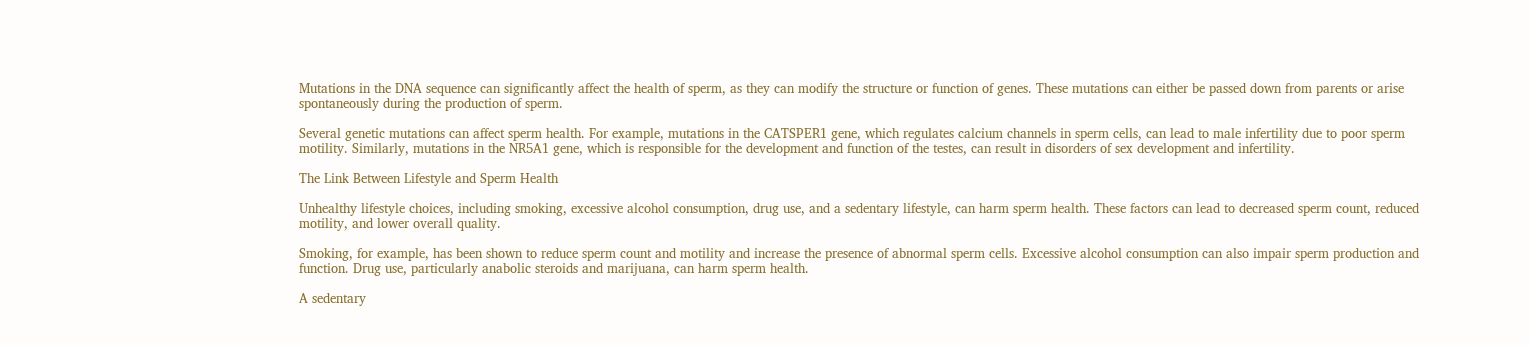Mutations in the DNA sequence can significantly affect the health of sperm, as they can modify the structure or function of genes. These mutations can either be passed down from parents or arise spontaneously during the production of sperm.

Several genetic mutations can affect sperm health. For example, mutations in the CATSPER1 gene, which regulates calcium channels in sperm cells, can lead to male infertility due to poor sperm motility. Similarly, mutations in the NR5A1 gene, which is responsible for the development and function of the testes, can result in disorders of sex development and infertility.

The Link Between Lifestyle and Sperm Health

Unhealthy lifestyle choices, including smoking, excessive alcohol consumption, drug use, and a sedentary lifestyle, can harm sperm health. These factors can lead to decreased sperm count, reduced motility, and lower overall quality.

Smoking, for example, has been shown to reduce sperm count and motility and increase the presence of abnormal sperm cells. Excessive alcohol consumption can also impair sperm production and function. Drug use, particularly anabolic steroids and marijuana, can harm sperm health.

A sedentary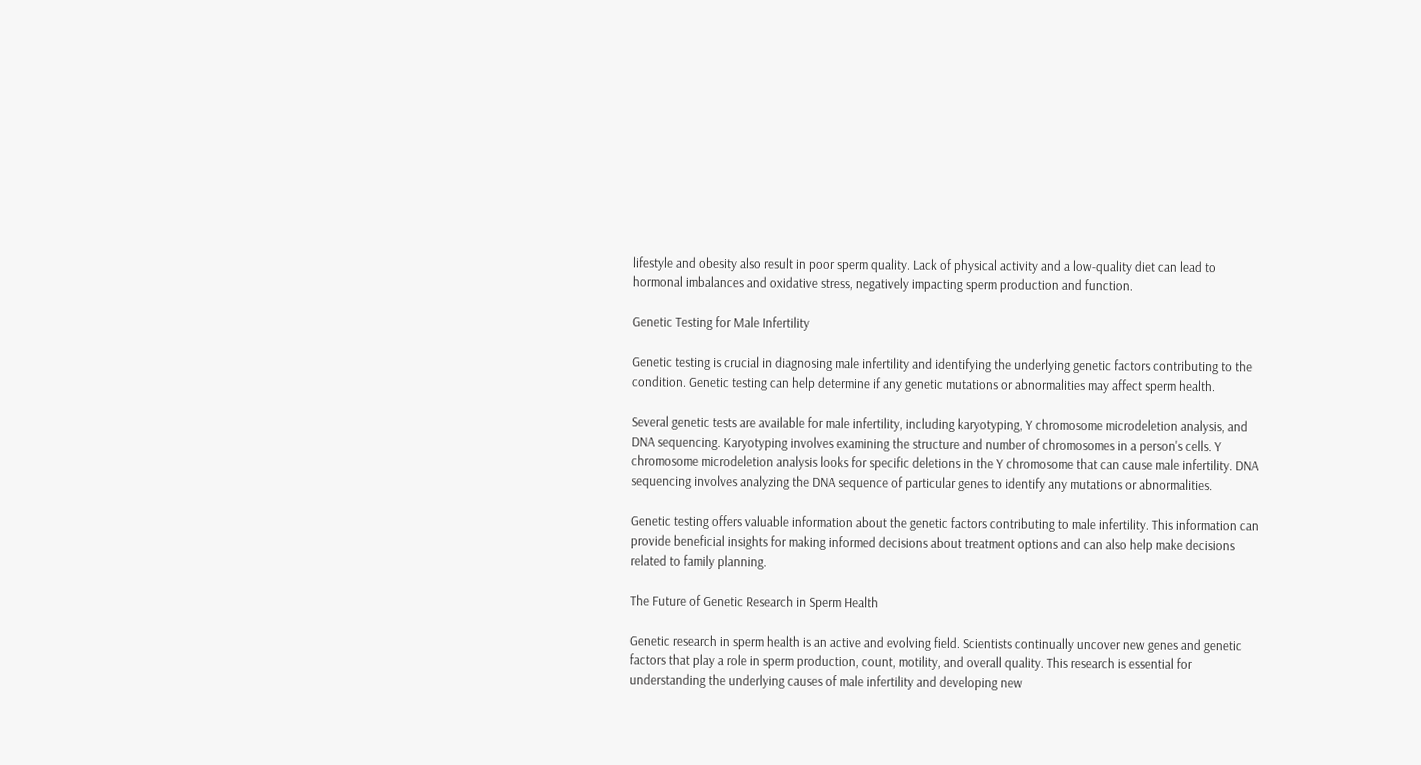lifestyle and obesity also result in poor sperm quality. Lack of physical activity and a low-quality diet can lead to hormonal imbalances and oxidative stress, negatively impacting sperm production and function.

Genetic Testing for Male Infertility

Genetic testing is crucial in diagnosing male infertility and identifying the underlying genetic factors contributing to the condition. Genetic testing can help determine if any genetic mutations or abnormalities may affect sperm health.

Several genetic tests are available for male infertility, including karyotyping, Y chromosome microdeletion analysis, and DNA sequencing. Karyotyping involves examining the structure and number of chromosomes in a person's cells. Y chromosome microdeletion analysis looks for specific deletions in the Y chromosome that can cause male infertility. DNA sequencing involves analyzing the DNA sequence of particular genes to identify any mutations or abnormalities.

Genetic testing offers valuable information about the genetic factors contributing to male infertility. This information can provide beneficial insights for making informed decisions about treatment options and can also help make decisions related to family planning.

The Future of Genetic Research in Sperm Health

Genetic research in sperm health is an active and evolving field. Scientists continually uncover new genes and genetic factors that play a role in sperm production, count, motility, and overall quality. This research is essential for understanding the underlying causes of male infertility and developing new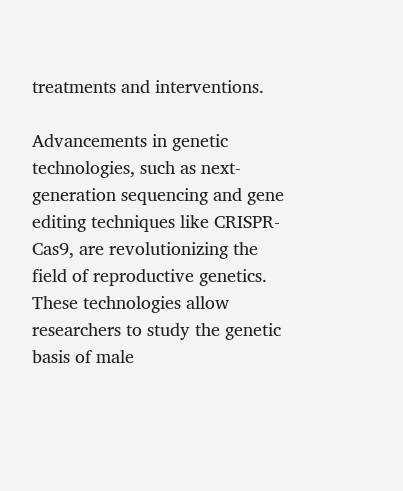treatments and interventions.

Advancements in genetic technologies, such as next-generation sequencing and gene editing techniques like CRISPR-Cas9, are revolutionizing the field of reproductive genetics. These technologies allow researchers to study the genetic basis of male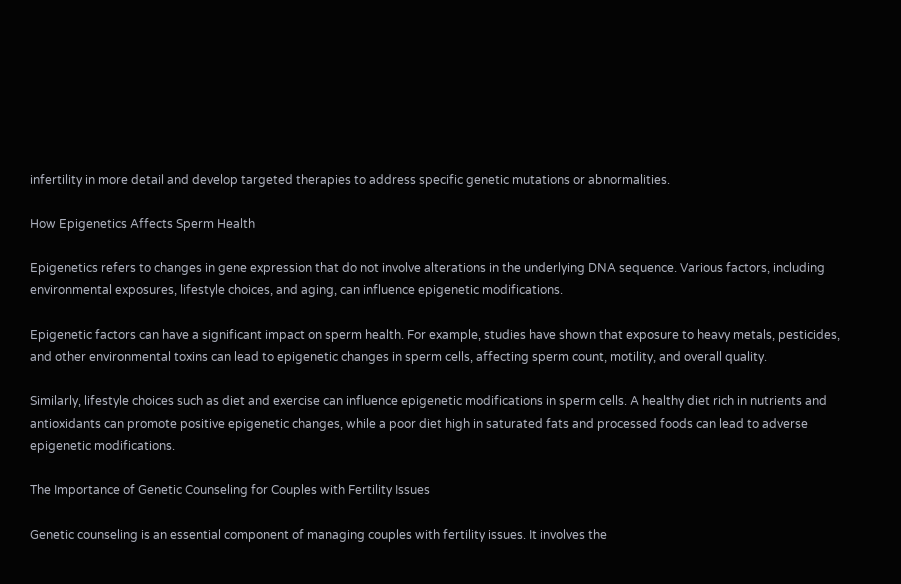infertility in more detail and develop targeted therapies to address specific genetic mutations or abnormalities.

How Epigenetics Affects Sperm Health

Epigenetics refers to changes in gene expression that do not involve alterations in the underlying DNA sequence. Various factors, including environmental exposures, lifestyle choices, and aging, can influence epigenetic modifications.

Epigenetic factors can have a significant impact on sperm health. For example, studies have shown that exposure to heavy metals, pesticides, and other environmental toxins can lead to epigenetic changes in sperm cells, affecting sperm count, motility, and overall quality.

Similarly, lifestyle choices such as diet and exercise can influence epigenetic modifications in sperm cells. A healthy diet rich in nutrients and antioxidants can promote positive epigenetic changes, while a poor diet high in saturated fats and processed foods can lead to adverse epigenetic modifications.

The Importance of Genetic Counseling for Couples with Fertility Issues

Genetic counseling is an essential component of managing couples with fertility issues. It involves the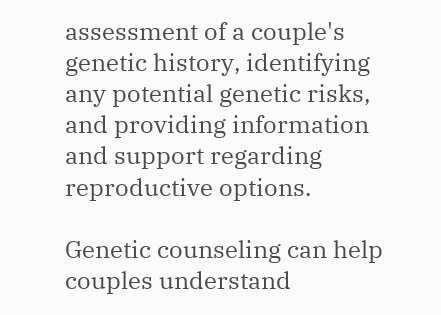assessment of a couple's genetic history, identifying any potential genetic risks, and providing information and support regarding reproductive options.

Genetic counseling can help couples understand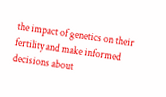the impact of genetics on their fertility and make informed decisions about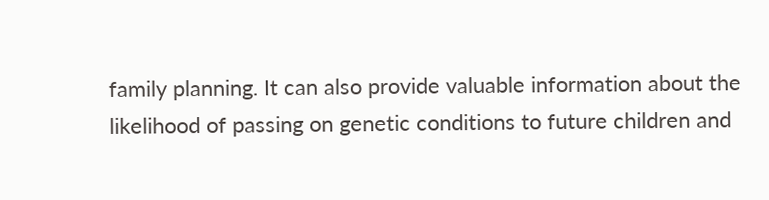family planning. It can also provide valuable information about the likelihood of passing on genetic conditions to future children and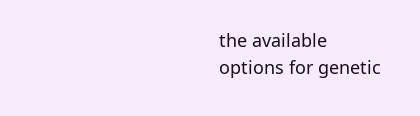the available options for genetic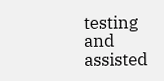testing and assisted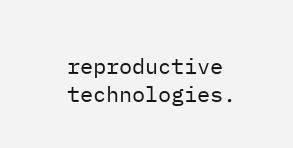reproductive technologies.